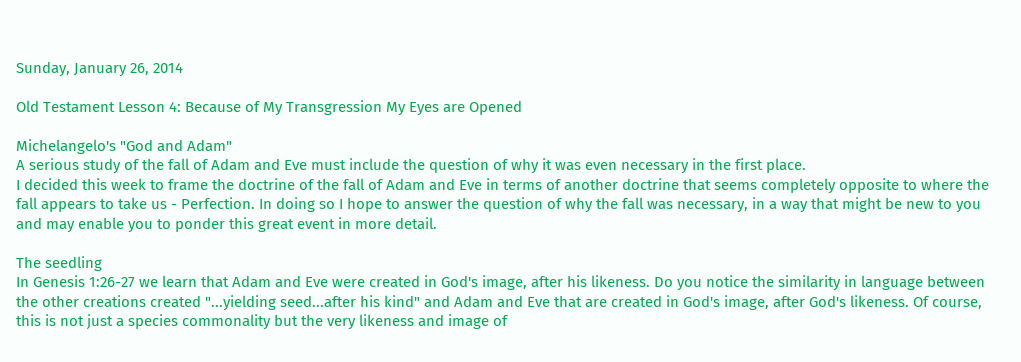Sunday, January 26, 2014

Old Testament Lesson 4: Because of My Transgression My Eyes are Opened

Michelangelo's "God and Adam"
A serious study of the fall of Adam and Eve must include the question of why it was even necessary in the first place.
I decided this week to frame the doctrine of the fall of Adam and Eve in terms of another doctrine that seems completely opposite to where the fall appears to take us - Perfection. In doing so I hope to answer the question of why the fall was necessary, in a way that might be new to you and may enable you to ponder this great event in more detail.

The seedling
In Genesis 1:26-27 we learn that Adam and Eve were created in God's image, after his likeness. Do you notice the similarity in language between the other creations created "...yielding seed...after his kind" and Adam and Eve that are created in God's image, after God's likeness. Of course, this is not just a species commonality but the very likeness and image of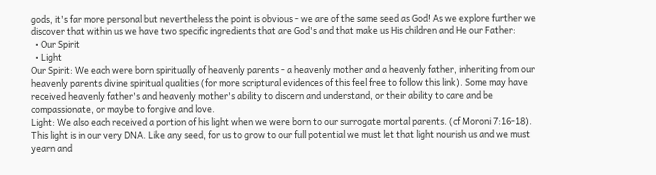gods, it's far more personal but nevertheless the point is obvious - we are of the same seed as God! As we explore further we discover that within us we have two specific ingredients that are God's and that make us His children and He our Father:
  • Our Spirit
  • Light
Our Spirit: We each were born spiritually of heavenly parents - a heavenly mother and a heavenly father, inheriting from our heavenly parents divine spiritual qualities (for more scriptural evidences of this feel free to follow this link). Some may have received heavenly father's and heavenly mother's ability to discern and understand, or their ability to care and be compassionate, or maybe to forgive and love.
Light: We also each received a portion of his light when we were born to our surrogate mortal parents. (cf Moroni 7:16-18). This light is in our very DNA. Like any seed, for us to grow to our full potential we must let that light nourish us and we must yearn and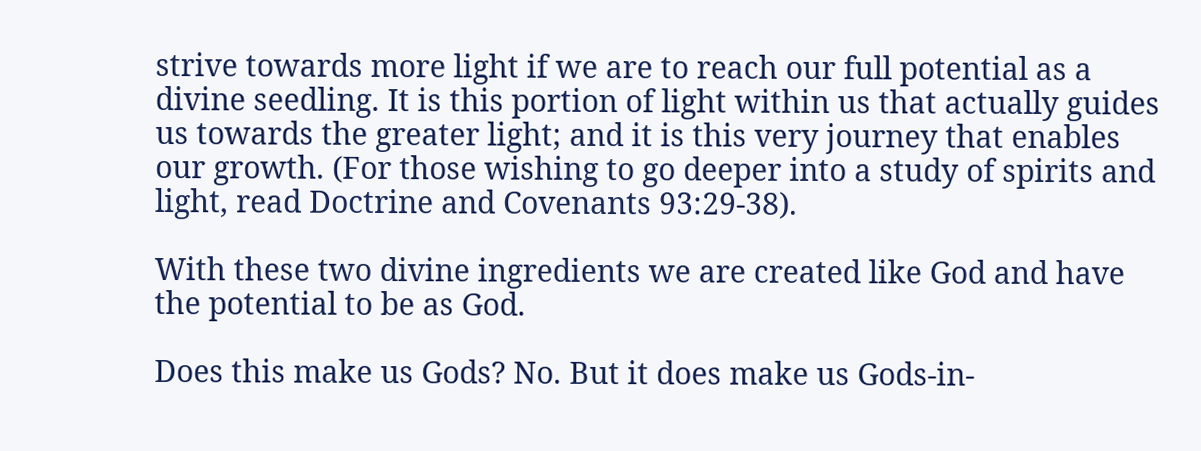strive towards more light if we are to reach our full potential as a divine seedling. It is this portion of light within us that actually guides us towards the greater light; and it is this very journey that enables our growth. (For those wishing to go deeper into a study of spirits and light, read Doctrine and Covenants 93:29-38).

With these two divine ingredients we are created like God and have the potential to be as God.

Does this make us Gods? No. But it does make us Gods-in-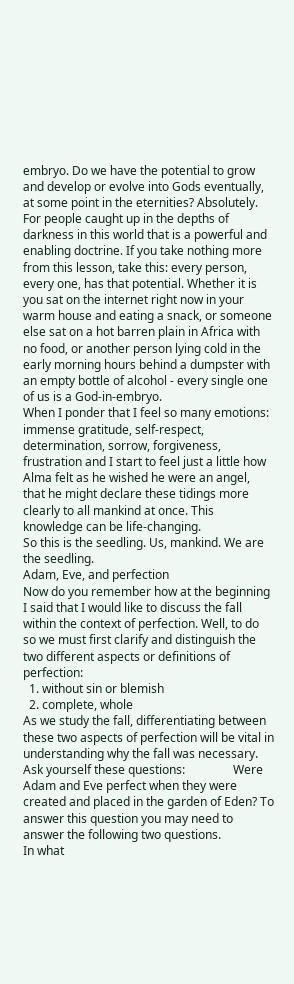embryo. Do we have the potential to grow and develop or evolve into Gods eventually, at some point in the eternities? Absolutely. For people caught up in the depths of darkness in this world that is a powerful and enabling doctrine. If you take nothing more from this lesson, take this: every person, every one, has that potential. Whether it is you sat on the internet right now in your warm house and eating a snack, or someone else sat on a hot barren plain in Africa with no food, or another person lying cold in the early morning hours behind a dumpster with an empty bottle of alcohol - every single one of us is a God-in-embryo.
When I ponder that I feel so many emotions: immense gratitude, self-respect, determination, sorrow, forgiveness, frustration and I start to feel just a little how Alma felt as he wished he were an angel, that he might declare these tidings more clearly to all mankind at once. This knowledge can be life-changing.
So this is the seedling. Us, mankind. We are the seedling.
Adam, Eve, and perfection
Now do you remember how at the beginning I said that I would like to discuss the fall within the context of perfection. Well, to do so we must first clarify and distinguish the two different aspects or definitions of perfection:
  1. without sin or blemish
  2. complete, whole
As we study the fall, differentiating between these two aspects of perfection will be vital in understanding why the fall was necessary. Ask yourself these questions:                Were Adam and Eve perfect when they were created and placed in the garden of Eden? To answer this question you may need to answer the following two questions.
In what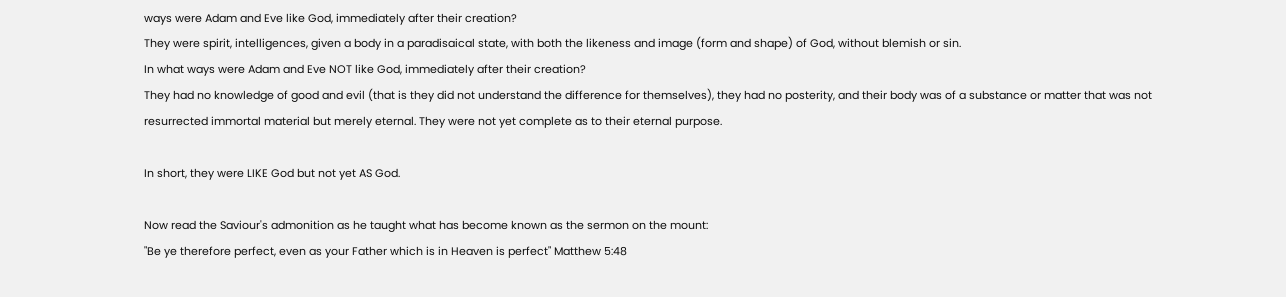ways were Adam and Eve like God, immediately after their creation?
They were spirit, intelligences, given a body in a paradisaical state, with both the likeness and image (form and shape) of God, without blemish or sin.
In what ways were Adam and Eve NOT like God, immediately after their creation?
They had no knowledge of good and evil (that is they did not understand the difference for themselves), they had no posterity, and their body was of a substance or matter that was not resurrected immortal material but merely eternal. They were not yet complete as to their eternal purpose.

In short, they were LIKE God but not yet AS God.

Now read the Saviour's admonition as he taught what has become known as the sermon on the mount:
"Be ye therefore perfect, even as your Father which is in Heaven is perfect" Matthew 5:48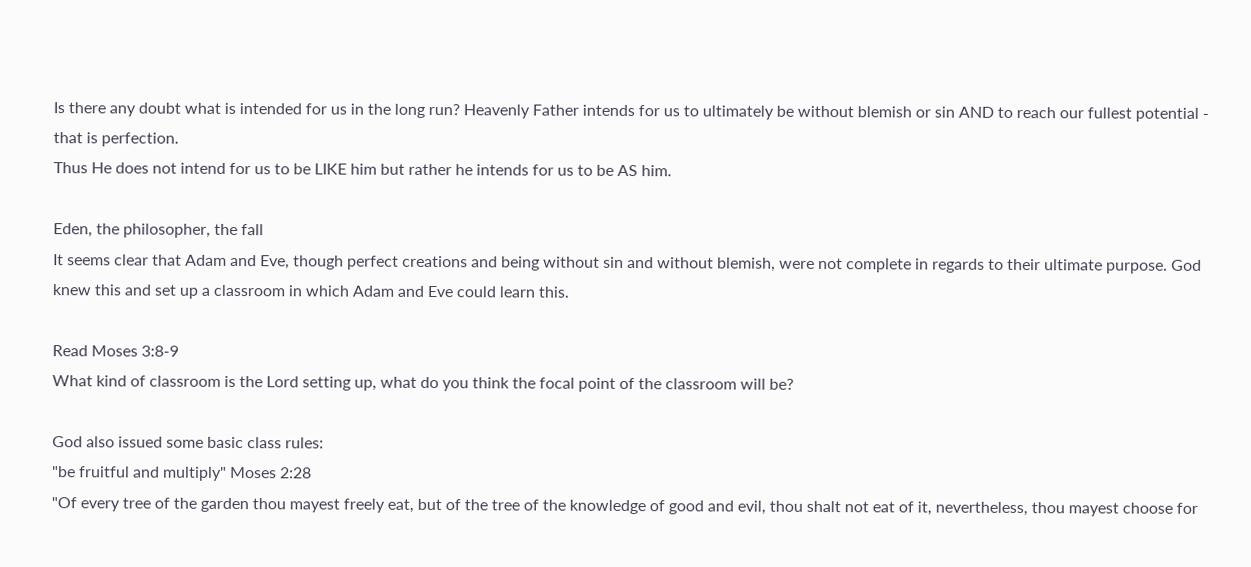Is there any doubt what is intended for us in the long run? Heavenly Father intends for us to ultimately be without blemish or sin AND to reach our fullest potential - that is perfection.
Thus He does not intend for us to be LIKE him but rather he intends for us to be AS him.

Eden, the philosopher, the fall
It seems clear that Adam and Eve, though perfect creations and being without sin and without blemish, were not complete in regards to their ultimate purpose. God knew this and set up a classroom in which Adam and Eve could learn this.

Read Moses 3:8-9
What kind of classroom is the Lord setting up, what do you think the focal point of the classroom will be?

God also issued some basic class rules:
"be fruitful and multiply" Moses 2:28
"Of every tree of the garden thou mayest freely eat, but of the tree of the knowledge of good and evil, thou shalt not eat of it, nevertheless, thou mayest choose for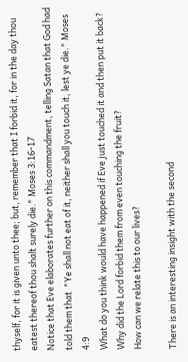thyself, for it is given unto thee; but, remember that I forbid it, for in the day thou eatest thereof thou shalt surely die." Moses 3:16-17
Notice that Eve elaborates further on this commandment, telling Satan that God had told them that  "Ye shall not eat of it, neither shall you touch it, lest ye die." Moses 4:9
What do you think would have happened if Eve just touched it and then put it back?
Why did the Lord forbid them from even touching the fruit?
How can we relate this to our lives?

There is an interesting insight with the second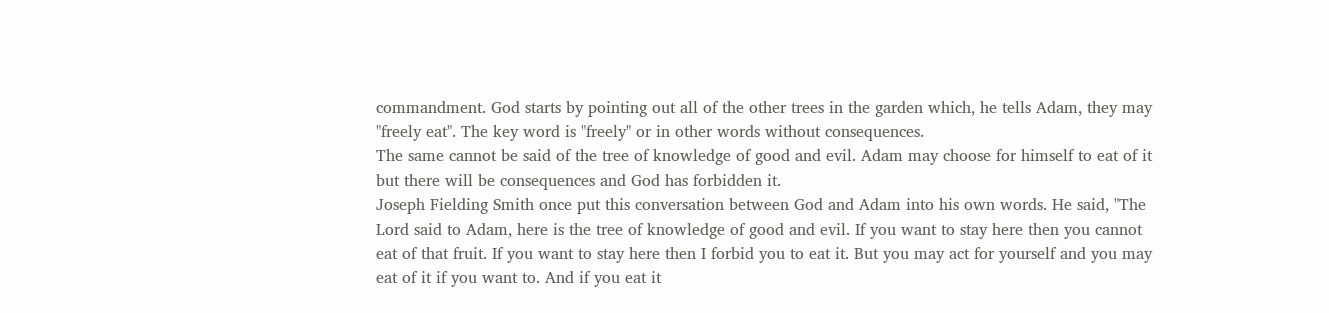commandment. God starts by pointing out all of the other trees in the garden which, he tells Adam, they may "freely eat". The key word is "freely" or in other words without consequences.
The same cannot be said of the tree of knowledge of good and evil. Adam may choose for himself to eat of it but there will be consequences and God has forbidden it.
Joseph Fielding Smith once put this conversation between God and Adam into his own words. He said, "The Lord said to Adam, here is the tree of knowledge of good and evil. If you want to stay here then you cannot eat of that fruit. If you want to stay here then I forbid you to eat it. But you may act for yourself and you may eat of it if you want to. And if you eat it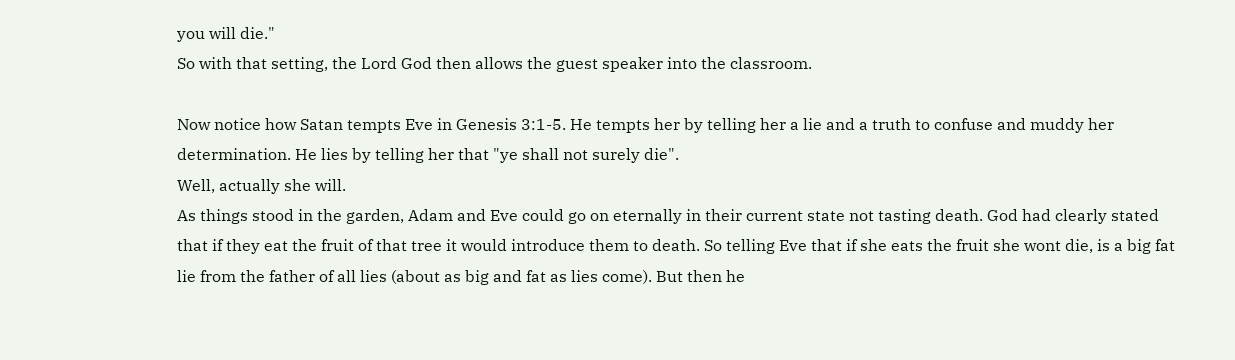you will die."
So with that setting, the Lord God then allows the guest speaker into the classroom.

Now notice how Satan tempts Eve in Genesis 3:1-5. He tempts her by telling her a lie and a truth to confuse and muddy her determination. He lies by telling her that "ye shall not surely die".
Well, actually she will.
As things stood in the garden, Adam and Eve could go on eternally in their current state not tasting death. God had clearly stated that if they eat the fruit of that tree it would introduce them to death. So telling Eve that if she eats the fruit she wont die, is a big fat lie from the father of all lies (about as big and fat as lies come). But then he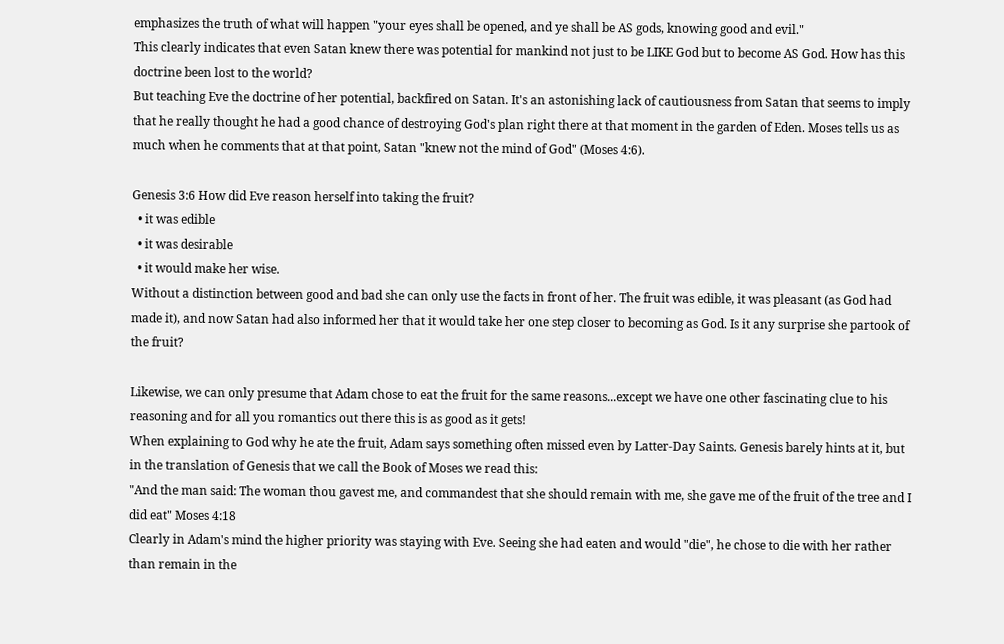emphasizes the truth of what will happen "your eyes shall be opened, and ye shall be AS gods, knowing good and evil."
This clearly indicates that even Satan knew there was potential for mankind not just to be LIKE God but to become AS God. How has this doctrine been lost to the world?
But teaching Eve the doctrine of her potential, backfired on Satan. It's an astonishing lack of cautiousness from Satan that seems to imply that he really thought he had a good chance of destroying God's plan right there at that moment in the garden of Eden. Moses tells us as much when he comments that at that point, Satan "knew not the mind of God" (Moses 4:6).

Genesis 3:6 How did Eve reason herself into taking the fruit?
  • it was edible
  • it was desirable
  • it would make her wise.
Without a distinction between good and bad she can only use the facts in front of her. The fruit was edible, it was pleasant (as God had made it), and now Satan had also informed her that it would take her one step closer to becoming as God. Is it any surprise she partook of the fruit?

Likewise, we can only presume that Adam chose to eat the fruit for the same reasons...except we have one other fascinating clue to his reasoning and for all you romantics out there this is as good as it gets!
When explaining to God why he ate the fruit, Adam says something often missed even by Latter-Day Saints. Genesis barely hints at it, but in the translation of Genesis that we call the Book of Moses we read this:
"And the man said: The woman thou gavest me, and commandest that she should remain with me, she gave me of the fruit of the tree and I did eat" Moses 4:18
Clearly in Adam's mind the higher priority was staying with Eve. Seeing she had eaten and would "die", he chose to die with her rather than remain in the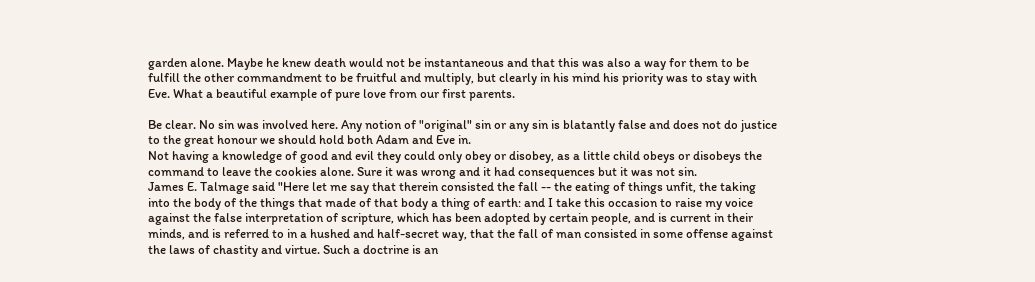garden alone. Maybe he knew death would not be instantaneous and that this was also a way for them to be fulfill the other commandment to be fruitful and multiply, but clearly in his mind his priority was to stay with Eve. What a beautiful example of pure love from our first parents.

Be clear. No sin was involved here. Any notion of "original" sin or any sin is blatantly false and does not do justice to the great honour we should hold both Adam and Eve in.
Not having a knowledge of good and evil they could only obey or disobey, as a little child obeys or disobeys the command to leave the cookies alone. Sure it was wrong and it had consequences but it was not sin.
James E. Talmage said "Here let me say that therein consisted the fall -- the eating of things unfit, the taking into the body of the things that made of that body a thing of earth: and I take this occasion to raise my voice against the false interpretation of scripture, which has been adopted by certain people, and is current in their minds, and is referred to in a hushed and half-secret way, that the fall of man consisted in some offense against the laws of chastity and virtue. Such a doctrine is an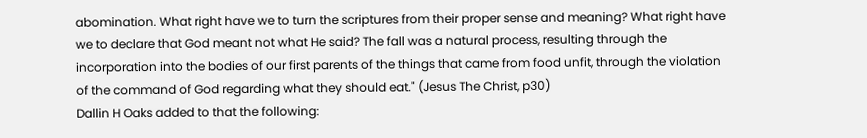abomination. What right have we to turn the scriptures from their proper sense and meaning? What right have we to declare that God meant not what He said? The fall was a natural process, resulting through the incorporation into the bodies of our first parents of the things that came from food unfit, through the violation of the command of God regarding what they should eat." (Jesus The Christ, p30)
Dallin H Oaks added to that the following: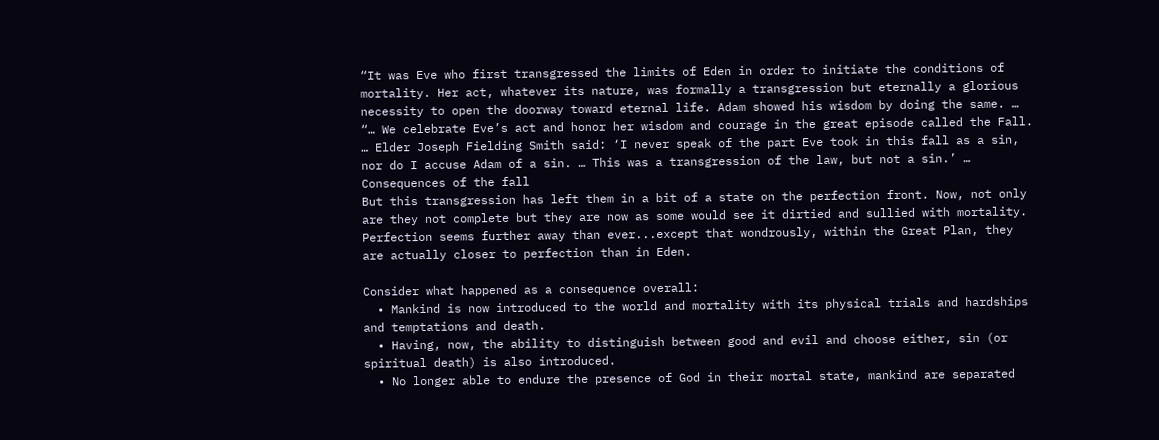“It was Eve who first transgressed the limits of Eden in order to initiate the conditions of mortality. Her act, whatever its nature, was formally a transgression but eternally a glorious necessity to open the doorway toward eternal life. Adam showed his wisdom by doing the same. …
“… We celebrate Eve’s act and honor her wisdom and courage in the great episode called the Fall. … Elder Joseph Fielding Smith said: ‘I never speak of the part Eve took in this fall as a sin, nor do I accuse Adam of a sin. … This was a transgression of the law, but not a sin.’ …
Consequences of the fall
But this transgression has left them in a bit of a state on the perfection front. Now, not only are they not complete but they are now as some would see it dirtied and sullied with mortality. Perfection seems further away than ever...except that wondrously, within the Great Plan, they are actually closer to perfection than in Eden.

Consider what happened as a consequence overall:
  • Mankind is now introduced to the world and mortality with its physical trials and hardships and temptations and death.
  • Having, now, the ability to distinguish between good and evil and choose either, sin (or spiritual death) is also introduced.
  • No longer able to endure the presence of God in their mortal state, mankind are separated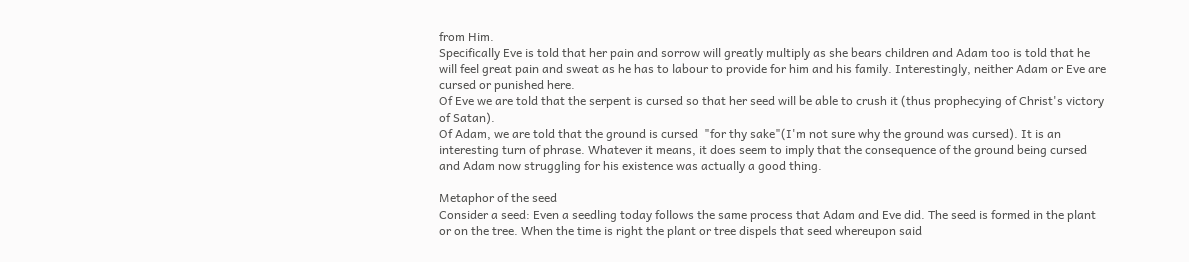from Him.
Specifically Eve is told that her pain and sorrow will greatly multiply as she bears children and Adam too is told that he will feel great pain and sweat as he has to labour to provide for him and his family. Interestingly, neither Adam or Eve are cursed or punished here.
Of Eve we are told that the serpent is cursed so that her seed will be able to crush it (thus prophecying of Christ's victory of Satan).
Of Adam, we are told that the ground is cursed  "for thy sake"(I'm not sure why the ground was cursed). It is an interesting turn of phrase. Whatever it means, it does seem to imply that the consequence of the ground being cursed and Adam now struggling for his existence was actually a good thing.

Metaphor of the seed
Consider a seed: Even a seedling today follows the same process that Adam and Eve did. The seed is formed in the plant or on the tree. When the time is right the plant or tree dispels that seed whereupon said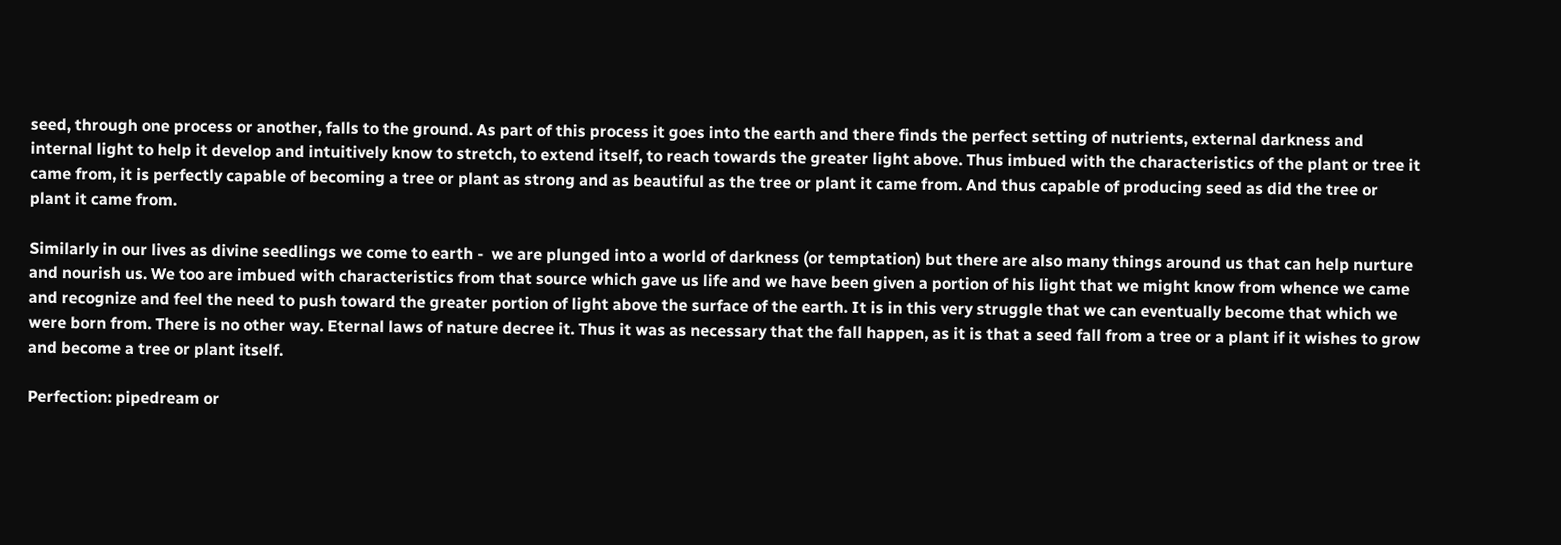seed, through one process or another, falls to the ground. As part of this process it goes into the earth and there finds the perfect setting of nutrients, external darkness and internal light to help it develop and intuitively know to stretch, to extend itself, to reach towards the greater light above. Thus imbued with the characteristics of the plant or tree it came from, it is perfectly capable of becoming a tree or plant as strong and as beautiful as the tree or plant it came from. And thus capable of producing seed as did the tree or plant it came from.

Similarly in our lives as divine seedlings we come to earth -  we are plunged into a world of darkness (or temptation) but there are also many things around us that can help nurture and nourish us. We too are imbued with characteristics from that source which gave us life and we have been given a portion of his light that we might know from whence we came and recognize and feel the need to push toward the greater portion of light above the surface of the earth. It is in this very struggle that we can eventually become that which we were born from. There is no other way. Eternal laws of nature decree it. Thus it was as necessary that the fall happen, as it is that a seed fall from a tree or a plant if it wishes to grow and become a tree or plant itself.

Perfection: pipedream or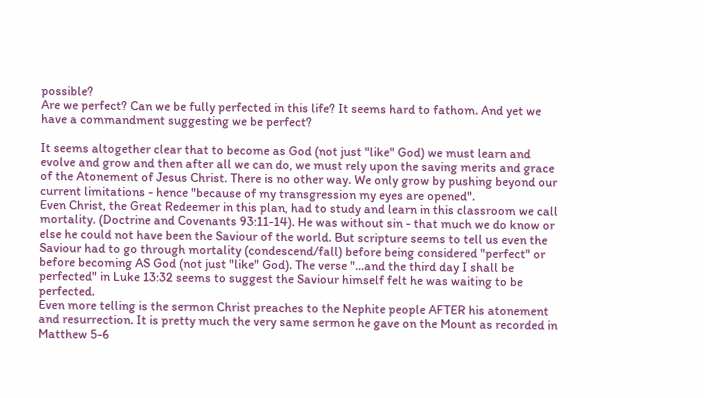possible?
Are we perfect? Can we be fully perfected in this life? It seems hard to fathom. And yet we have a commandment suggesting we be perfect?

It seems altogether clear that to become as God (not just "like" God) we must learn and evolve and grow and then after all we can do, we must rely upon the saving merits and grace of the Atonement of Jesus Christ. There is no other way. We only grow by pushing beyond our current limitations - hence "because of my transgression my eyes are opened".
Even Christ, the Great Redeemer in this plan, had to study and learn in this classroom we call mortality. (Doctrine and Covenants 93:11-14). He was without sin - that much we do know or else he could not have been the Saviour of the world. But scripture seems to tell us even the Saviour had to go through mortality (condescend/fall) before being considered "perfect" or before becoming AS God (not just "like" God). The verse "...and the third day I shall be perfected" in Luke 13:32 seems to suggest the Saviour himself felt he was waiting to be perfected.
Even more telling is the sermon Christ preaches to the Nephite people AFTER his atonement and resurrection. It is pretty much the very same sermon he gave on the Mount as recorded in Matthew 5-6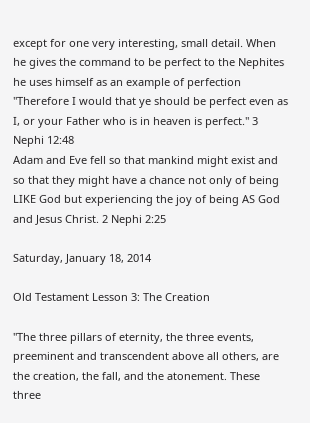except for one very interesting, small detail. When he gives the command to be perfect to the Nephites he uses himself as an example of perfection
"Therefore I would that ye should be perfect even as I, or your Father who is in heaven is perfect." 3 Nephi 12:48
Adam and Eve fell so that mankind might exist and so that they might have a chance not only of being LIKE God but experiencing the joy of being AS God and Jesus Christ. 2 Nephi 2:25

Saturday, January 18, 2014

Old Testament Lesson 3: The Creation

"The three pillars of eternity, the three events, preeminent and transcendent above all others, are the creation, the fall, and the atonement. These three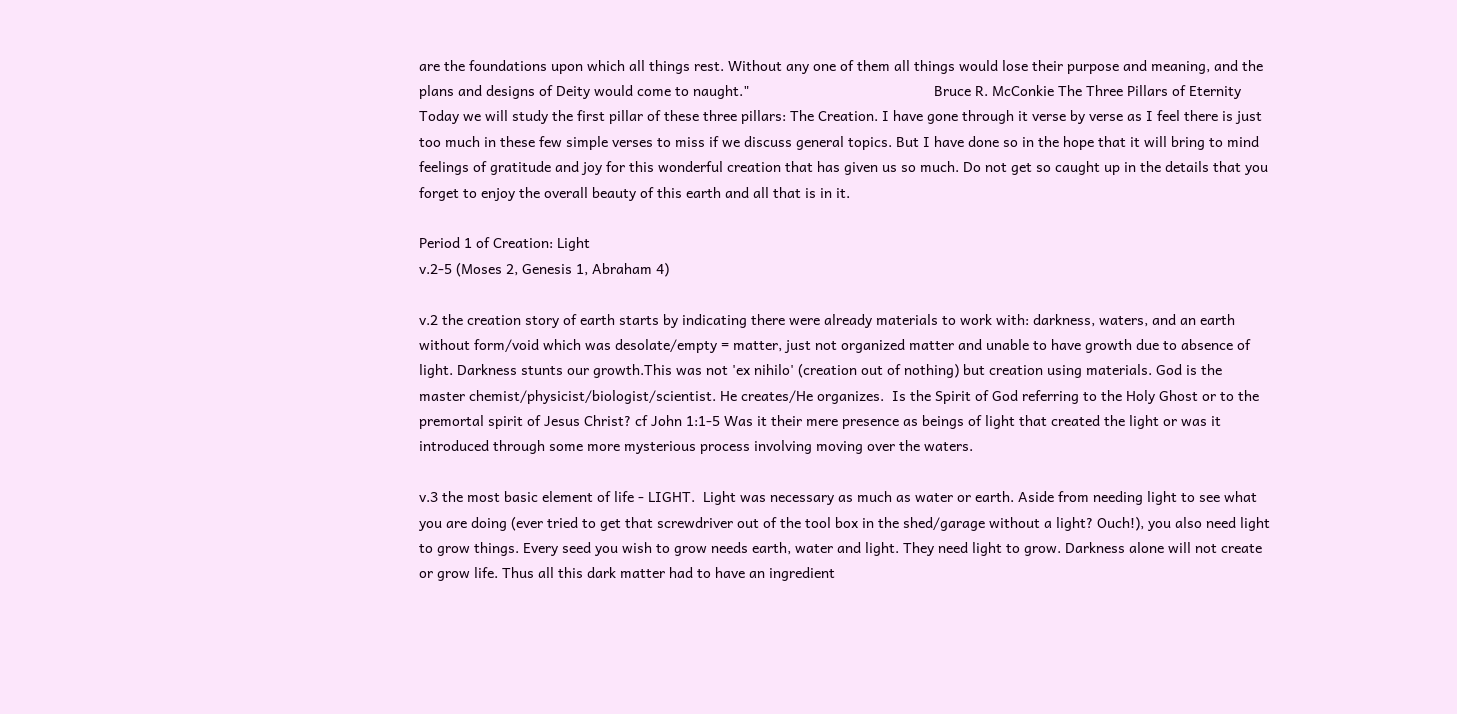are the foundations upon which all things rest. Without any one of them all things would lose their purpose and meaning, and the plans and designs of Deity would come to naught."                                              Bruce R. McConkie The Three Pillars of Eternity
Today we will study the first pillar of these three pillars: The Creation. I have gone through it verse by verse as I feel there is just too much in these few simple verses to miss if we discuss general topics. But I have done so in the hope that it will bring to mind feelings of gratitude and joy for this wonderful creation that has given us so much. Do not get so caught up in the details that you forget to enjoy the overall beauty of this earth and all that is in it.

Period 1 of Creation: Light
v.2-5 (Moses 2, Genesis 1, Abraham 4)

v.2 the creation story of earth starts by indicating there were already materials to work with: darkness, waters, and an earth without form/void which was desolate/empty = matter, just not organized matter and unable to have growth due to absence of light. Darkness stunts our growth.This was not 'ex nihilo' (creation out of nothing) but creation using materials. God is the master chemist/physicist/biologist/scientist. He creates/He organizes.  Is the Spirit of God referring to the Holy Ghost or to the premortal spirit of Jesus Christ? cf John 1:1-5 Was it their mere presence as beings of light that created the light or was it introduced through some more mysterious process involving moving over the waters.

v.3 the most basic element of life - LIGHT.  Light was necessary as much as water or earth. Aside from needing light to see what you are doing (ever tried to get that screwdriver out of the tool box in the shed/garage without a light? Ouch!), you also need light to grow things. Every seed you wish to grow needs earth, water and light. They need light to grow. Darkness alone will not create or grow life. Thus all this dark matter had to have an ingredient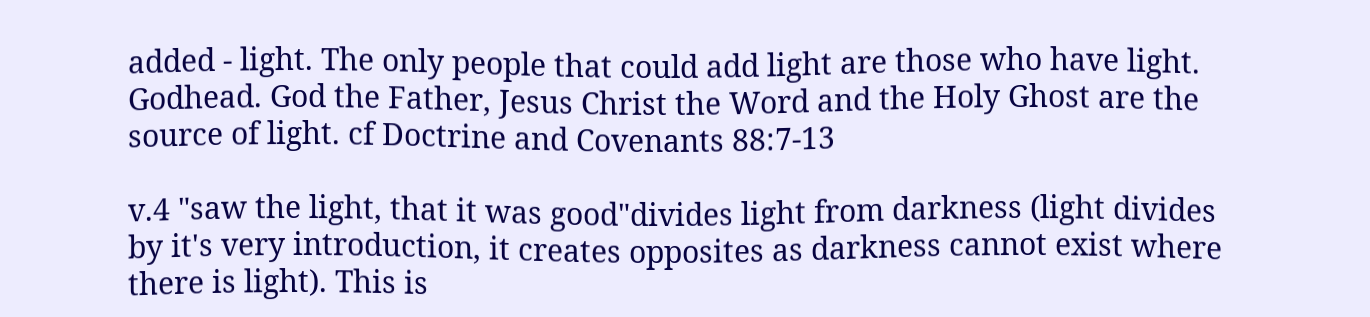added - light. The only people that could add light are those who have light. Godhead. God the Father, Jesus Christ the Word and the Holy Ghost are the source of light. cf Doctrine and Covenants 88:7-13

v.4 "saw the light, that it was good"divides light from darkness (light divides by it's very introduction, it creates opposites as darkness cannot exist where there is light). This is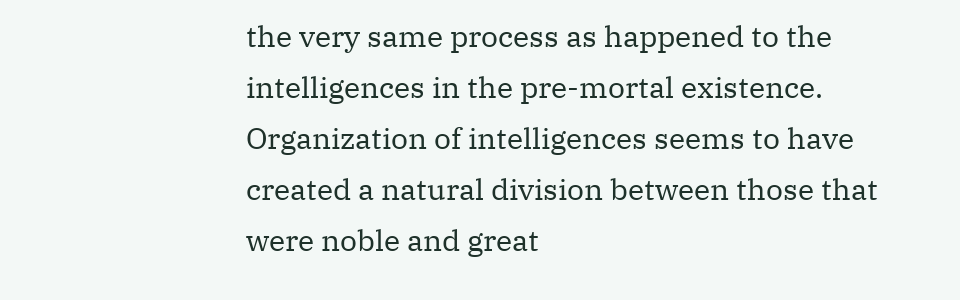the very same process as happened to the intelligences in the pre-mortal existence. Organization of intelligences seems to have created a natural division between those that were noble and great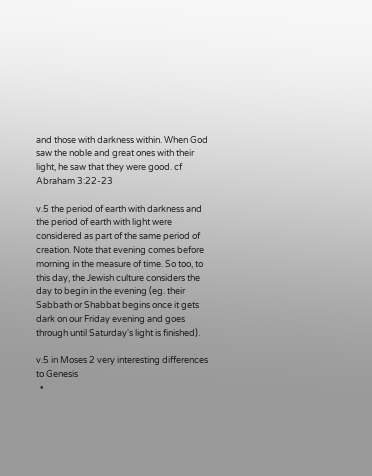and those with darkness within. When God saw the noble and great ones with their light, he saw that they were good. cf Abraham 3:22-23

v.5 the period of earth with darkness and the period of earth with light were considered as part of the same period of creation. Note that evening comes before morning in the measure of time. So too, to this day, the Jewish culture considers the day to begin in the evening (eg. their Sabbath or Shabbat begins once it gets dark on our Friday evening and goes through until Saturday's light is finished).

v.5 in Moses 2 very interesting differences to Genesis
  •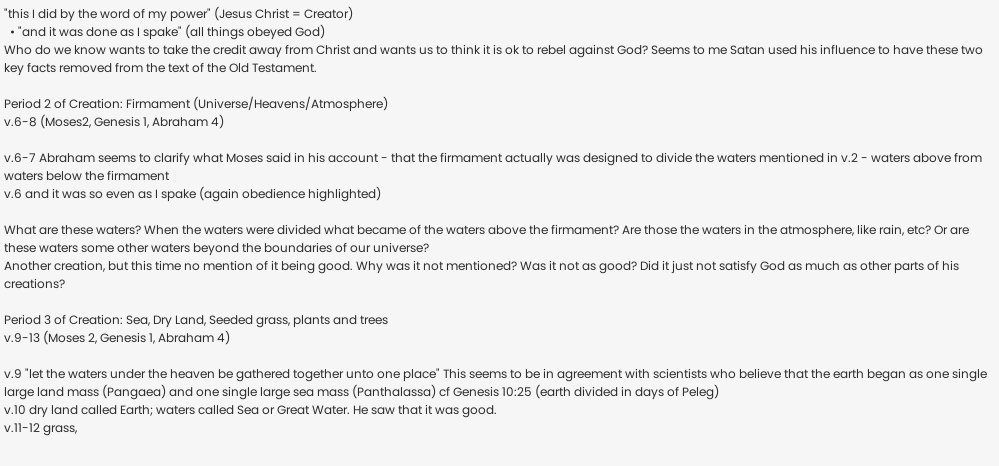"this I did by the word of my power" (Jesus Christ = Creator)
  • "and it was done as I spake" (all things obeyed God)
Who do we know wants to take the credit away from Christ and wants us to think it is ok to rebel against God? Seems to me Satan used his influence to have these two key facts removed from the text of the Old Testament.

Period 2 of Creation: Firmament (Universe/Heavens/Atmosphere)
v.6-8 (Moses2, Genesis 1, Abraham 4)

v.6-7 Abraham seems to clarify what Moses said in his account - that the firmament actually was designed to divide the waters mentioned in v.2 - waters above from waters below the firmament
v.6 and it was so even as I spake (again obedience highlighted)

What are these waters? When the waters were divided what became of the waters above the firmament? Are those the waters in the atmosphere, like rain, etc? Or are these waters some other waters beyond the boundaries of our universe?
Another creation, but this time no mention of it being good. Why was it not mentioned? Was it not as good? Did it just not satisfy God as much as other parts of his creations?

Period 3 of Creation: Sea, Dry Land, Seeded grass, plants and trees
v.9-13 (Moses 2, Genesis 1, Abraham 4)

v.9 "let the waters under the heaven be gathered together unto one place" This seems to be in agreement with scientists who believe that the earth began as one single large land mass (Pangaea) and one single large sea mass (Panthalassa) cf Genesis 10:25 (earth divided in days of Peleg)
v.10 dry land called Earth; waters called Sea or Great Water. He saw that it was good.
v.11-12 grass,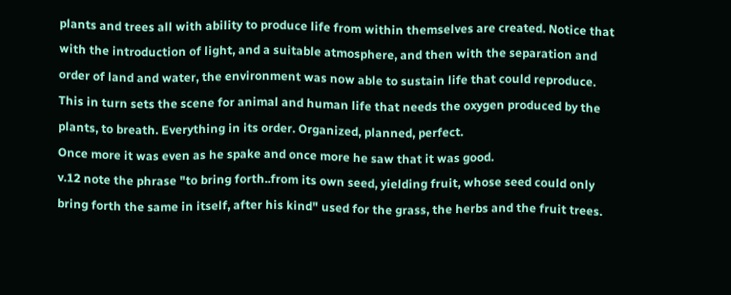plants and trees all with ability to produce life from within themselves are created. Notice that with the introduction of light, and a suitable atmosphere, and then with the separation and order of land and water, the environment was now able to sustain life that could reproduce. This in turn sets the scene for animal and human life that needs the oxygen produced by the plants, to breath. Everything in its order. Organized, planned, perfect.
Once more it was even as he spake and once more he saw that it was good.
v.12 note the phrase "to bring forth..from its own seed, yielding fruit, whose seed could only bring forth the same in itself, after his kind" used for the grass, the herbs and the fruit trees.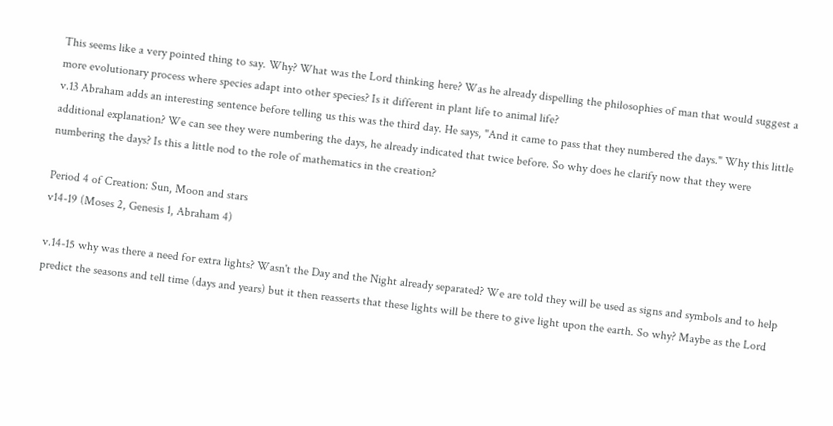This seems like a very pointed thing to say. Why? What was the Lord thinking here? Was he already dispelling the philosophies of man that would suggest a more evolutionary process where species adapt into other species? Is it different in plant life to animal life?
v.13 Abraham adds an interesting sentence before telling us this was the third day. He says, "And it came to pass that they numbered the days." Why this little additional explanation? We can see they were numbering the days, he already indicated that twice before. So why does he clarify now that they were numbering the days? Is this a little nod to the role of mathematics in the creation?

Period 4 of Creation: Sun, Moon and stars
v14-19 (Moses 2, Genesis 1, Abraham 4)

v.14-15 why was there a need for extra lights? Wasn't the Day and the Night already separated? We are told they will be used as signs and symbols and to help predict the seasons and tell time (days and years) but it then reasserts that these lights will be there to give light upon the earth. So why? Maybe as the Lord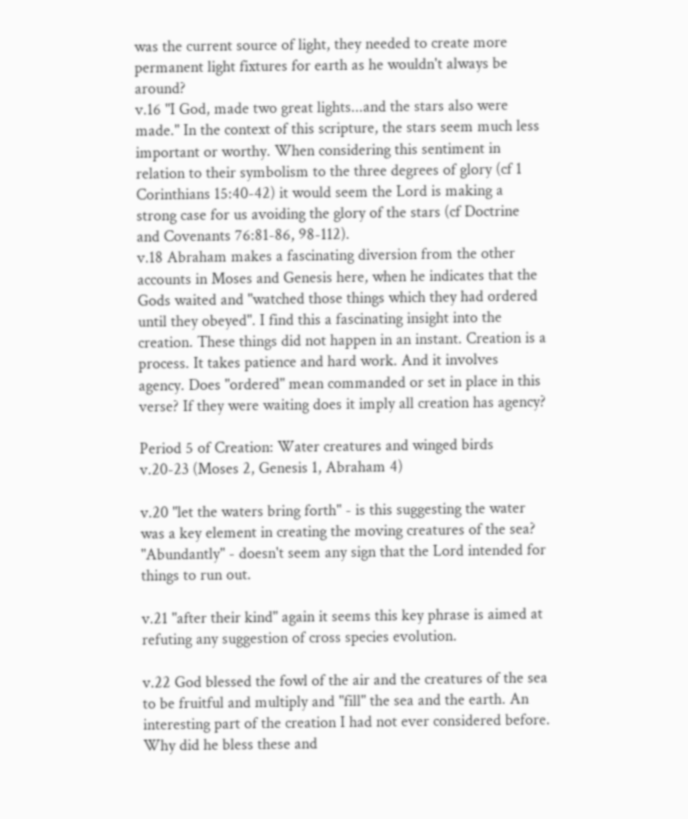was the current source of light, they needed to create more permanent light fixtures for earth as he wouldn't always be around?
v.16 "I God, made two great lights...and the stars also were made." In the context of this scripture, the stars seem much less important or worthy. When considering this sentiment in relation to their symbolism to the three degrees of glory (cf 1 Corinthians 15:40-42) it would seem the Lord is making a strong case for us avoiding the glory of the stars (cf Doctrine and Covenants 76:81-86, 98-112).
v.18 Abraham makes a fascinating diversion from the other accounts in Moses and Genesis here, when he indicates that the Gods waited and "watched those things which they had ordered until they obeyed". I find this a fascinating insight into the creation. These things did not happen in an instant. Creation is a process. It takes patience and hard work. And it involves agency. Does "ordered" mean commanded or set in place in this verse? If they were waiting does it imply all creation has agency?

Period 5 of Creation: Water creatures and winged birds
v.20-23 (Moses 2, Genesis 1, Abraham 4)

v.20 "let the waters bring forth" - is this suggesting the water was a key element in creating the moving creatures of the sea? "Abundantly" - doesn't seem any sign that the Lord intended for things to run out.

v.21 "after their kind" again it seems this key phrase is aimed at refuting any suggestion of cross species evolution.

v.22 God blessed the fowl of the air and the creatures of the sea to be fruitful and multiply and "fill" the sea and the earth. An interesting part of the creation I had not ever considered before. Why did he bless these and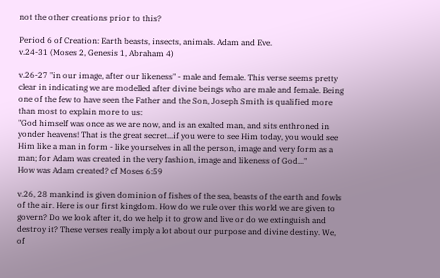not the other creations prior to this?

Period 6 of Creation: Earth beasts, insects, animals. Adam and Eve.
v.24-31 (Moses 2, Genesis 1, Abraham 4)

v.26-27 "in our image, after our likeness" - male and female. This verse seems pretty clear in indicating we are modelled after divine beings who are male and female. Being one of the few to have seen the Father and the Son, Joseph Smith is qualified more than most to explain more to us:
"God himself was once as we are now, and is an exalted man, and sits enthroned in yonder heavens! That is the great secret...if you were to see Him today, you would see Him like a man in form - like yourselves in all the person, image and very form as a man; for Adam was created in the very fashion, image and likeness of God..."
How was Adam created? cf Moses 6:59

v.26, 28 mankind is given dominion of fishes of the sea, beasts of the earth and fowls of the air. Here is our first kingdom. How do we rule over this world we are given to govern? Do we look after it, do we help it to grow and live or do we extinguish and destroy it? These verses really imply a lot about our purpose and divine destiny. We, of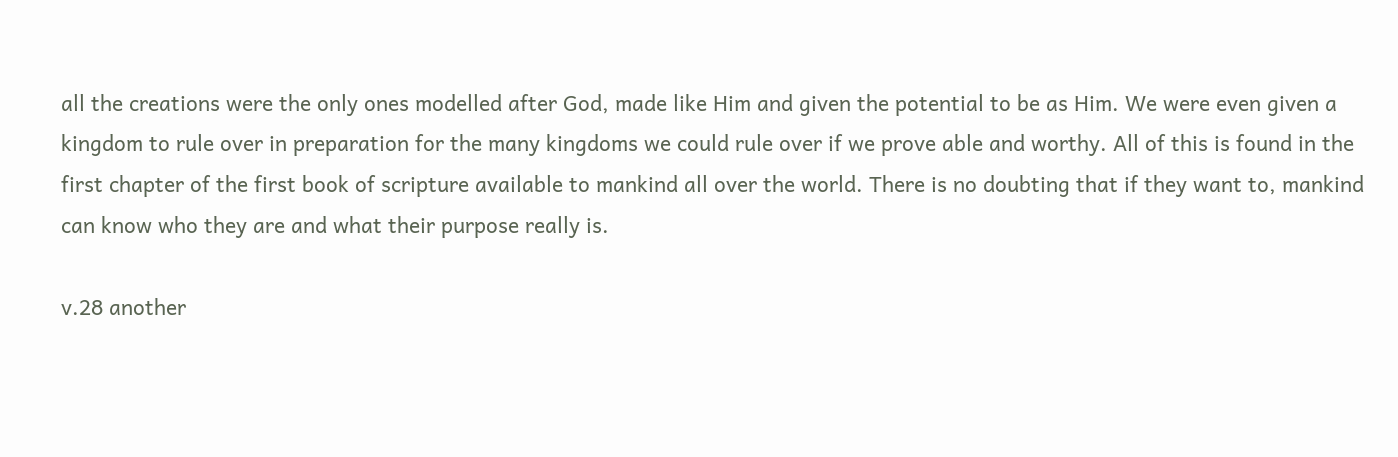all the creations were the only ones modelled after God, made like Him and given the potential to be as Him. We were even given a kingdom to rule over in preparation for the many kingdoms we could rule over if we prove able and worthy. All of this is found in the first chapter of the first book of scripture available to mankind all over the world. There is no doubting that if they want to, mankind can know who they are and what their purpose really is.

v.28 another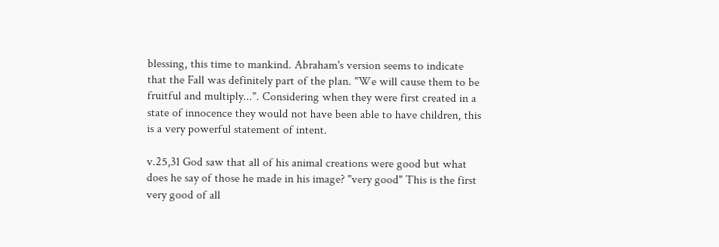blessing, this time to mankind. Abraham's version seems to indicate that the Fall was definitely part of the plan. "We will cause them to be fruitful and multiply...". Considering when they were first created in a state of innocence they would not have been able to have children, this is a very powerful statement of intent.

v.25,31 God saw that all of his animal creations were good but what does he say of those he made in his image? "very good" This is the first very good of all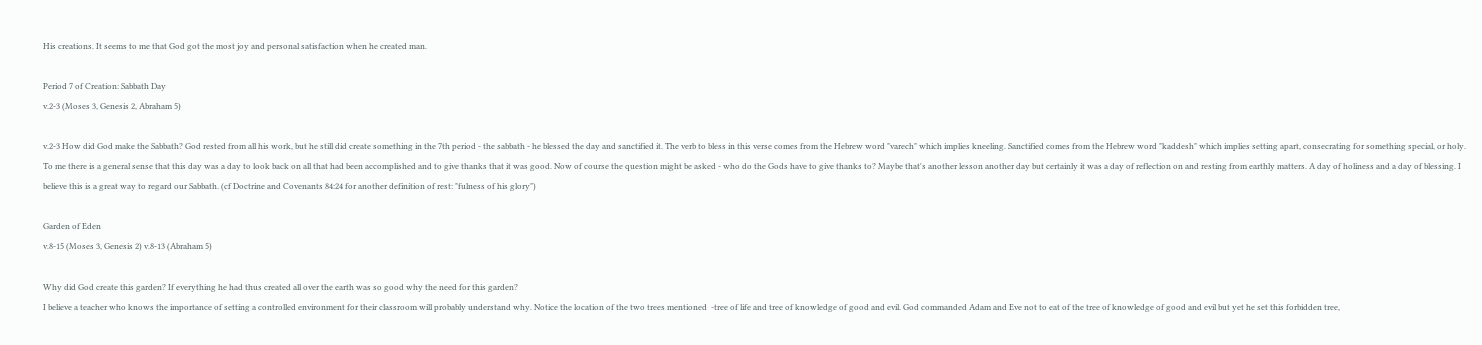His creations. It seems to me that God got the most joy and personal satisfaction when he created man.

Period 7 of Creation: Sabbath Day
v.2-3 (Moses 3, Genesis 2, Abraham 5)

v.2-3 How did God make the Sabbath? God rested from all his work, but he still did create something in the 7th period - the sabbath - he blessed the day and sanctified it. The verb to bless in this verse comes from the Hebrew word "varech" which implies kneeling. Sanctified comes from the Hebrew word "kaddesh" which implies setting apart, consecrating for something special, or holy. To me there is a general sense that this day was a day to look back on all that had been accomplished and to give thanks that it was good. Now of course the question might be asked - who do the Gods have to give thanks to? Maybe that's another lesson another day but certainly it was a day of reflection on and resting from earthly matters. A day of holiness and a day of blessing. I believe this is a great way to regard our Sabbath. (cf Doctrine and Covenants 84:24 for another definition of rest: "fulness of his glory")

Garden of Eden
v.8-15 (Moses 3, Genesis 2) v.8-13 (Abraham 5)

Why did God create this garden? If everything he had thus created all over the earth was so good why the need for this garden?
I believe a teacher who knows the importance of setting a controlled environment for their classroom will probably understand why. Notice the location of the two trees mentioned  -tree of life and tree of knowledge of good and evil. God commanded Adam and Eve not to eat of the tree of knowledge of good and evil but yet he set this forbidden tree,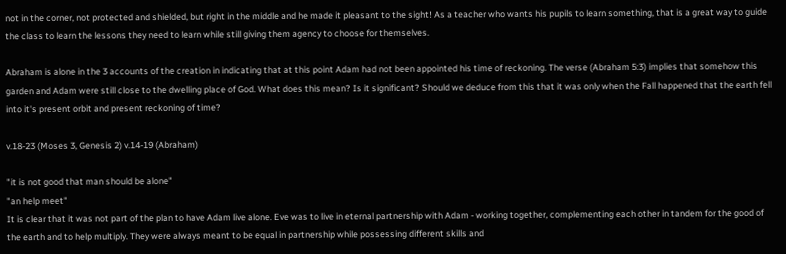not in the corner, not protected and shielded, but right in the middle and he made it pleasant to the sight! As a teacher who wants his pupils to learn something, that is a great way to guide the class to learn the lessons they need to learn while still giving them agency to choose for themselves.

Abraham is alone in the 3 accounts of the creation in indicating that at this point Adam had not been appointed his time of reckoning. The verse (Abraham 5:3) implies that somehow this garden and Adam were still close to the dwelling place of God. What does this mean? Is it significant? Should we deduce from this that it was only when the Fall happened that the earth fell into it's present orbit and present reckoning of time?

v.18-23 (Moses 3, Genesis 2) v.14-19 (Abraham)

"it is not good that man should be alone"
"an help meet"
It is clear that it was not part of the plan to have Adam live alone. Eve was to live in eternal partnership with Adam - working together, complementing each other in tandem for the good of the earth and to help multiply. They were always meant to be equal in partnership while possessing different skills and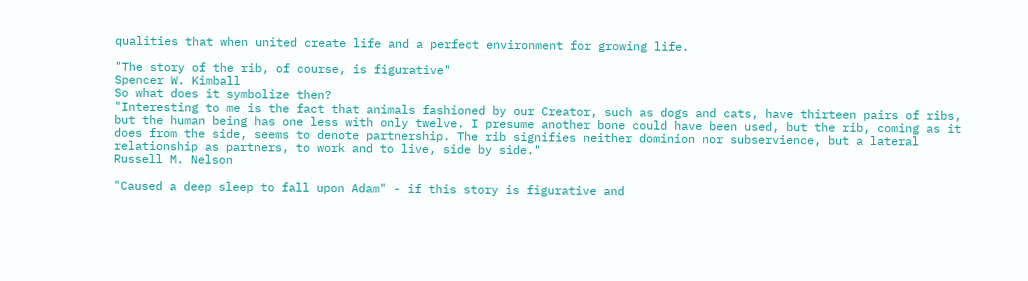qualities that when united create life and a perfect environment for growing life.

"The story of the rib, of course, is figurative"                                                                                                       Spencer W. Kimball
So what does it symbolize then?
"Interesting to me is the fact that animals fashioned by our Creator, such as dogs and cats, have thirteen pairs of ribs, but the human being has one less with only twelve. I presume another bone could have been used, but the rib, coming as it does from the side, seems to denote partnership. The rib signifies neither dominion nor subservience, but a lateral relationship as partners, to work and to live, side by side."                                                                                    Russell M. Nelson

"Caused a deep sleep to fall upon Adam" - if this story is figurative and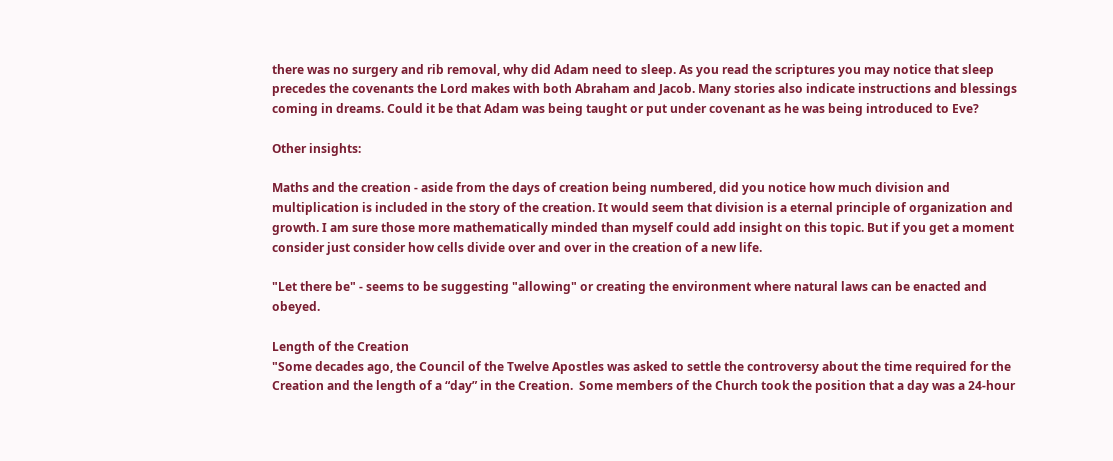there was no surgery and rib removal, why did Adam need to sleep. As you read the scriptures you may notice that sleep precedes the covenants the Lord makes with both Abraham and Jacob. Many stories also indicate instructions and blessings coming in dreams. Could it be that Adam was being taught or put under covenant as he was being introduced to Eve?

Other insights:

Maths and the creation - aside from the days of creation being numbered, did you notice how much division and multiplication is included in the story of the creation. It would seem that division is a eternal principle of organization and growth. I am sure those more mathematically minded than myself could add insight on this topic. But if you get a moment consider just consider how cells divide over and over in the creation of a new life.

"Let there be" - seems to be suggesting "allowing" or creating the environment where natural laws can be enacted and obeyed.

Length of the Creation
"Some decades ago, the Council of the Twelve Apostles was asked to settle the controversy about the time required for the Creation and the length of a “day” in the Creation.  Some members of the Church took the position that a day was a 24-hour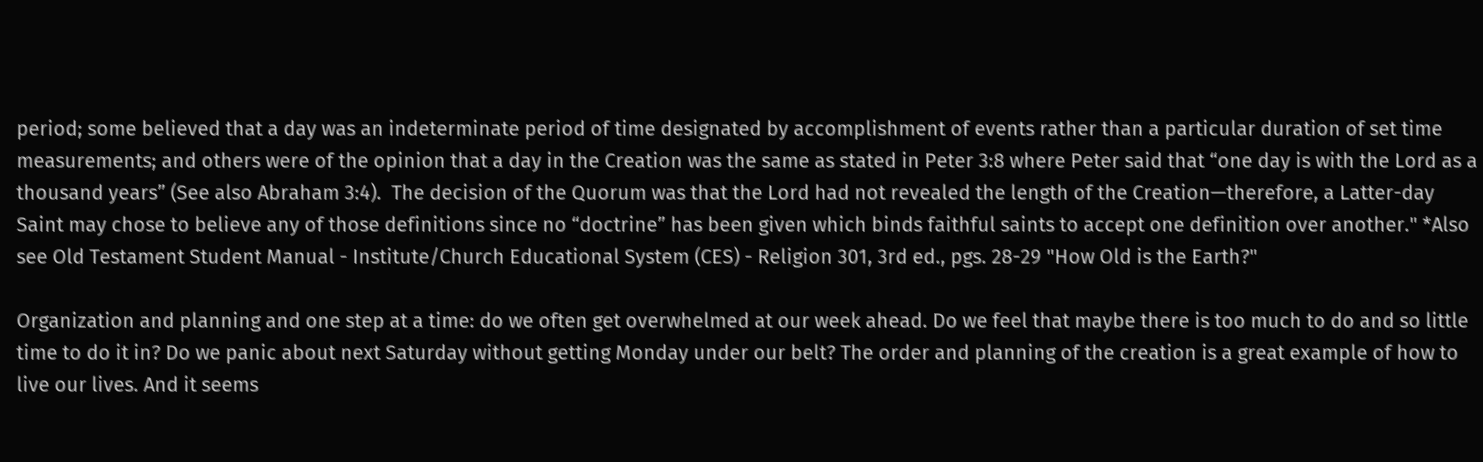period; some believed that a day was an indeterminate period of time designated by accomplishment of events rather than a particular duration of set time measurements; and others were of the opinion that a day in the Creation was the same as stated in Peter 3:8 where Peter said that “one day is with the Lord as a thousand years” (See also Abraham 3:4).  The decision of the Quorum was that the Lord had not revealed the length of the Creation—therefore, a Latter-day Saint may chose to believe any of those definitions since no “doctrine” has been given which binds faithful saints to accept one definition over another." *Also see Old Testament Student Manual - Institute/Church Educational System (CES) - Religion 301, 3rd ed., pgs. 28-29 "How Old is the Earth?"

Organization and planning and one step at a time: do we often get overwhelmed at our week ahead. Do we feel that maybe there is too much to do and so little time to do it in? Do we panic about next Saturday without getting Monday under our belt? The order and planning of the creation is a great example of how to live our lives. And it seems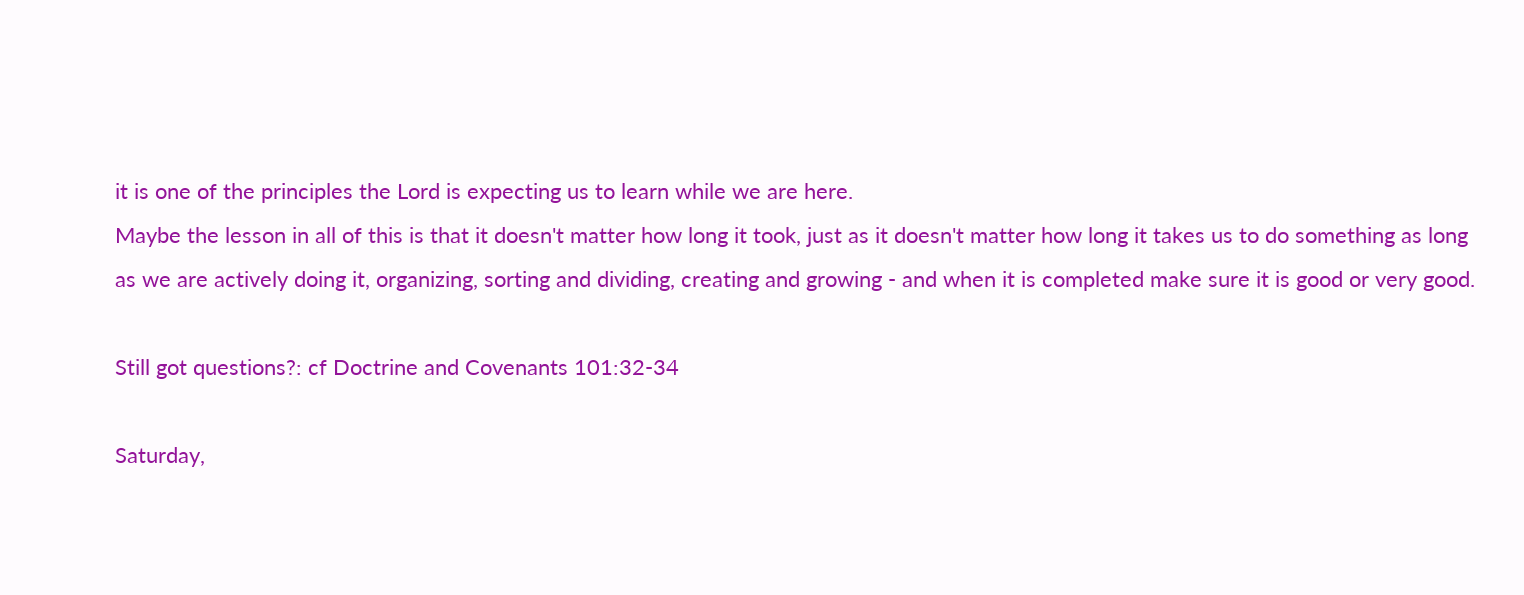it is one of the principles the Lord is expecting us to learn while we are here.
Maybe the lesson in all of this is that it doesn't matter how long it took, just as it doesn't matter how long it takes us to do something as long as we are actively doing it, organizing, sorting and dividing, creating and growing - and when it is completed make sure it is good or very good.

Still got questions?: cf Doctrine and Covenants 101:32-34

Saturday,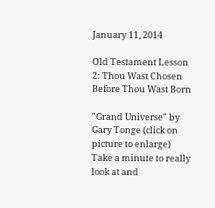January 11, 2014

Old Testament Lesson 2: Thou Wast Chosen Before Thou Wast Born

"Grand Universe" by Gary Tonge (click on picture to enlarge)
Take a minute to really look at and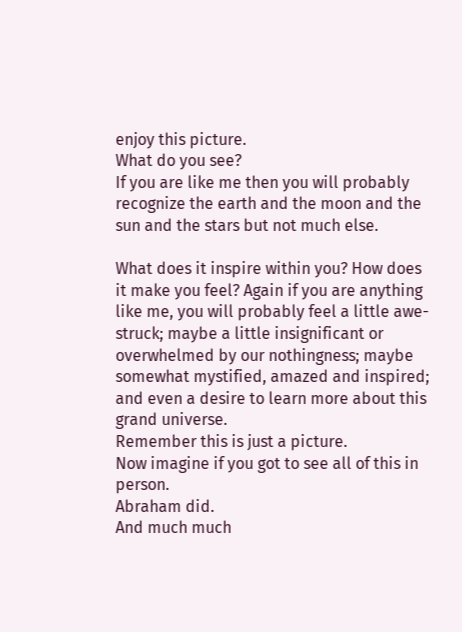enjoy this picture.
What do you see?
If you are like me then you will probably recognize the earth and the moon and the sun and the stars but not much else.

What does it inspire within you? How does it make you feel? Again if you are anything like me, you will probably feel a little awe-struck; maybe a little insignificant or overwhelmed by our nothingness; maybe somewhat mystified, amazed and inspired; and even a desire to learn more about this grand universe.
Remember this is just a picture.
Now imagine if you got to see all of this in person.
Abraham did.
And much much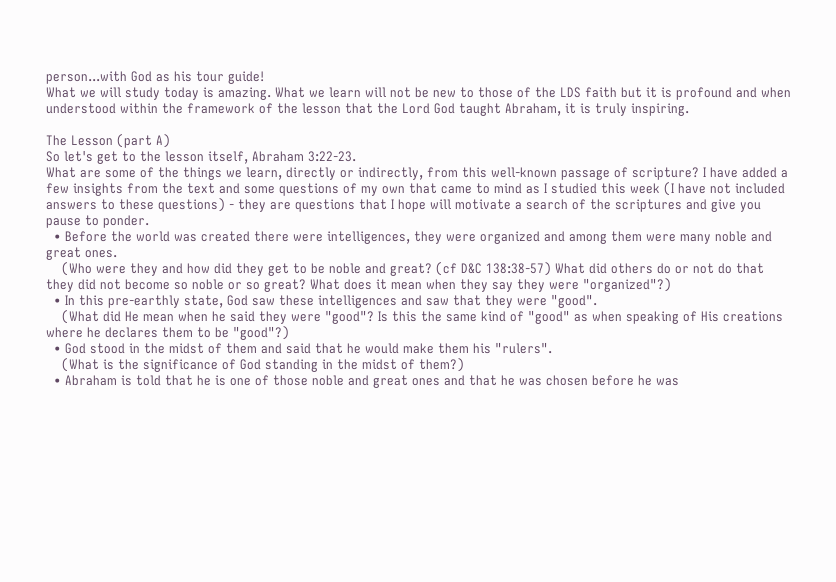person...with God as his tour guide!
What we will study today is amazing. What we learn will not be new to those of the LDS faith but it is profound and when understood within the framework of the lesson that the Lord God taught Abraham, it is truly inspiring.

The Lesson (part A)
So let's get to the lesson itself, Abraham 3:22-23.
What are some of the things we learn, directly or indirectly, from this well-known passage of scripture? I have added a few insights from the text and some questions of my own that came to mind as I studied this week (I have not included answers to these questions) - they are questions that I hope will motivate a search of the scriptures and give you pause to ponder.
  • Before the world was created there were intelligences, they were organized and among them were many noble and great ones.
    (Who were they and how did they get to be noble and great? (cf D&C 138:38-57) What did others do or not do that they did not become so noble or so great? What does it mean when they say they were "organized"?)
  • In this pre-earthly state, God saw these intelligences and saw that they were "good".
    (What did He mean when he said they were "good"? Is this the same kind of "good" as when speaking of His creations where he declares them to be "good"?)
  • God stood in the midst of them and said that he would make them his "rulers".
    (What is the significance of God standing in the midst of them?)
  • Abraham is told that he is one of those noble and great ones and that he was chosen before he was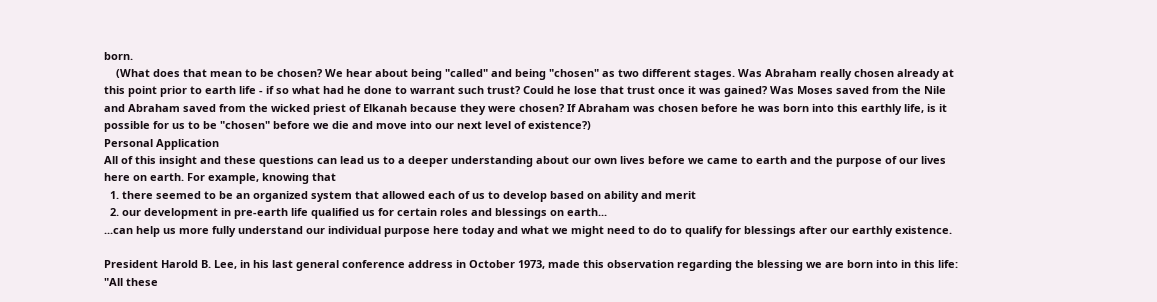born.
    (What does that mean to be chosen? We hear about being "called" and being "chosen" as two different stages. Was Abraham really chosen already at this point prior to earth life - if so what had he done to warrant such trust? Could he lose that trust once it was gained? Was Moses saved from the Nile and Abraham saved from the wicked priest of Elkanah because they were chosen? If Abraham was chosen before he was born into this earthly life, is it possible for us to be "chosen" before we die and move into our next level of existence?)
Personal Application
All of this insight and these questions can lead us to a deeper understanding about our own lives before we came to earth and the purpose of our lives here on earth. For example, knowing that
  1. there seemed to be an organized system that allowed each of us to develop based on ability and merit
  2. our development in pre-earth life qualified us for certain roles and blessings on earth...
...can help us more fully understand our individual purpose here today and what we might need to do to qualify for blessings after our earthly existence.

President Harold B. Lee, in his last general conference address in October 1973, made this observation regarding the blessing we are born into in this life:
"All these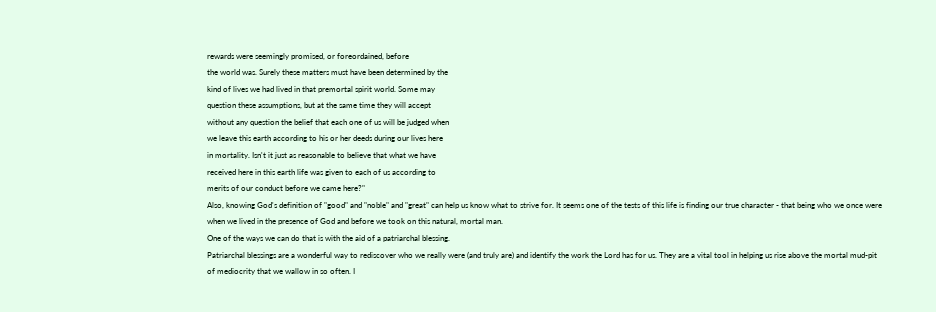rewards were seemingly promised, or foreordained, before
the world was. Surely these matters must have been determined by the
kind of lives we had lived in that premortal spirit world. Some may
question these assumptions, but at the same time they will accept
without any question the belief that each one of us will be judged when
we leave this earth according to his or her deeds during our lives here
in mortality. Isn't it just as reasonable to believe that what we have
received here in this earth life was given to each of us according to
merits of our conduct before we came here?"
Also, knowing God's definition of "good" and "noble" and "great" can help us know what to strive for. It seems one of the tests of this life is finding our true character - that being who we once were when we lived in the presence of God and before we took on this natural, mortal man.
One of the ways we can do that is with the aid of a patriarchal blessing.
Patriarchal blessings are a wonderful way to rediscover who we really were (and truly are) and identify the work the Lord has for us. They are a vital tool in helping us rise above the mortal mud-pit of mediocrity that we wallow in so often. I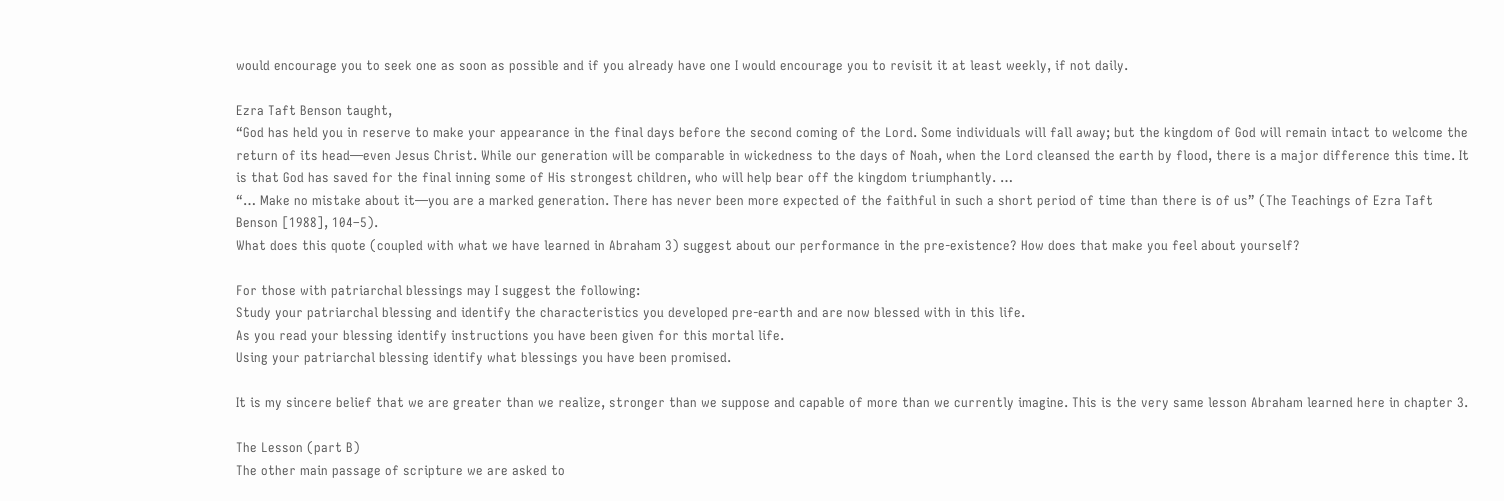would encourage you to seek one as soon as possible and if you already have one I would encourage you to revisit it at least weekly, if not daily.

Ezra Taft Benson taught,
“God has held you in reserve to make your appearance in the final days before the second coming of the Lord. Some individuals will fall away; but the kingdom of God will remain intact to welcome the return of its head—even Jesus Christ. While our generation will be comparable in wickedness to the days of Noah, when the Lord cleansed the earth by flood, there is a major difference this time. It is that God has saved for the final inning some of His strongest children, who will help bear off the kingdom triumphantly. …
“… Make no mistake about it—you are a marked generation. There has never been more expected of the faithful in such a short period of time than there is of us” (The Teachings of Ezra Taft Benson [1988], 104–5).
What does this quote (coupled with what we have learned in Abraham 3) suggest about our performance in the pre-existence? How does that make you feel about yourself?

For those with patriarchal blessings may I suggest the following:
Study your patriarchal blessing and identify the characteristics you developed pre-earth and are now blessed with in this life.
As you read your blessing identify instructions you have been given for this mortal life.
Using your patriarchal blessing identify what blessings you have been promised.

It is my sincere belief that we are greater than we realize, stronger than we suppose and capable of more than we currently imagine. This is the very same lesson Abraham learned here in chapter 3.

The Lesson (part B)
The other main passage of scripture we are asked to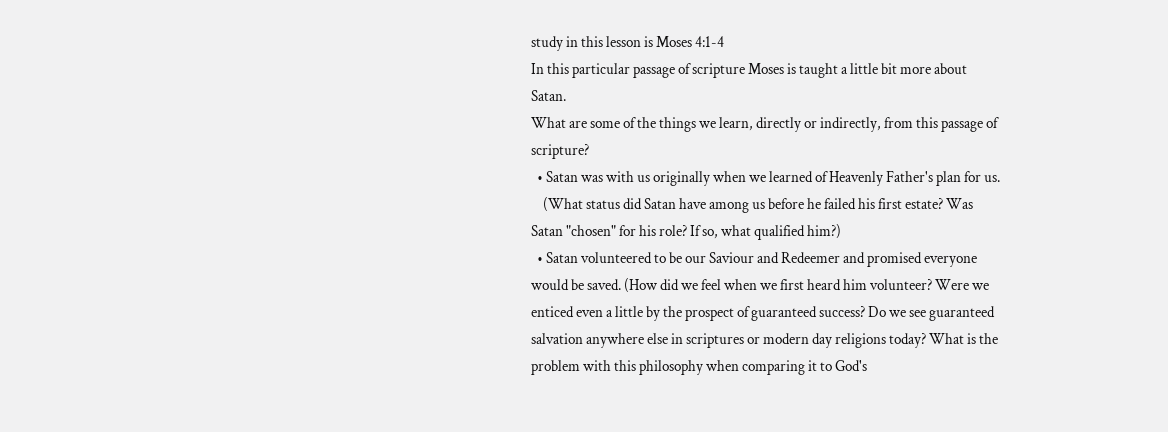study in this lesson is Moses 4:1-4
In this particular passage of scripture Moses is taught a little bit more about Satan.
What are some of the things we learn, directly or indirectly, from this passage of scripture?
  • Satan was with us originally when we learned of Heavenly Father's plan for us.
    (What status did Satan have among us before he failed his first estate? Was Satan "chosen" for his role? If so, what qualified him?)
  • Satan volunteered to be our Saviour and Redeemer and promised everyone would be saved. (How did we feel when we first heard him volunteer? Were we enticed even a little by the prospect of guaranteed success? Do we see guaranteed salvation anywhere else in scriptures or modern day religions today? What is the problem with this philosophy when comparing it to God's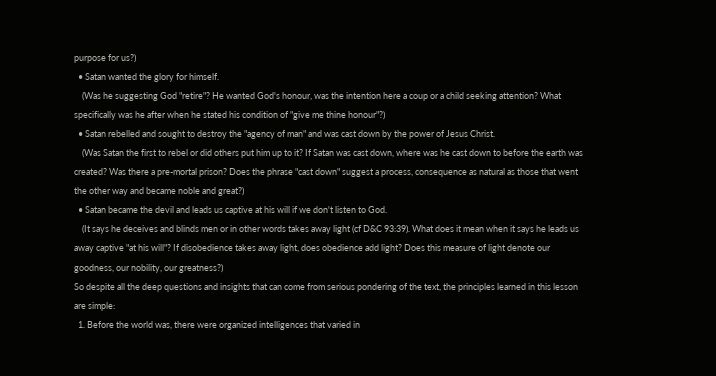purpose for us?)
  • Satan wanted the glory for himself.
    (Was he suggesting God "retire"? He wanted God's honour, was the intention here a coup or a child seeking attention? What specifically was he after when he stated his condition of "give me thine honour"?)
  • Satan rebelled and sought to destroy the "agency of man" and was cast down by the power of Jesus Christ.
    (Was Satan the first to rebel or did others put him up to it? If Satan was cast down, where was he cast down to before the earth was created? Was there a pre-mortal prison? Does the phrase "cast down" suggest a process, consequence as natural as those that went the other way and became noble and great?)
  • Satan became the devil and leads us captive at his will if we don't listen to God.
    (It says he deceives and blinds men or in other words takes away light (cf D&C 93:39). What does it mean when it says he leads us away captive "at his will"? If disobedience takes away light, does obedience add light? Does this measure of light denote our goodness, our nobility, our greatness?)
So despite all the deep questions and insights that can come from serious pondering of the text, the principles learned in this lesson are simple:
  1. Before the world was, there were organized intelligences that varied in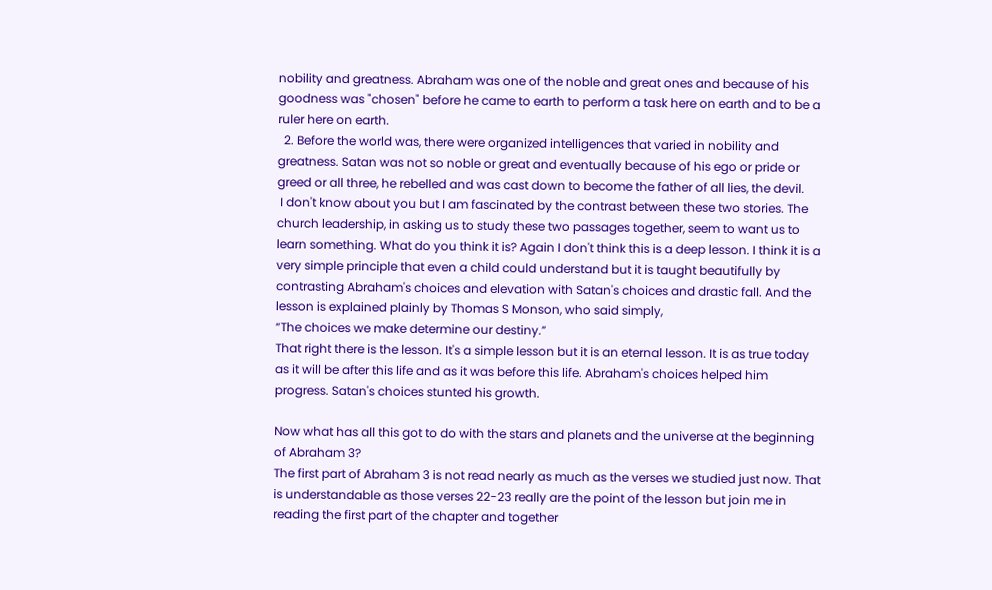nobility and greatness. Abraham was one of the noble and great ones and because of his goodness was "chosen" before he came to earth to perform a task here on earth and to be a ruler here on earth.
  2. Before the world was, there were organized intelligences that varied in nobility and greatness. Satan was not so noble or great and eventually because of his ego or pride or greed or all three, he rebelled and was cast down to become the father of all lies, the devil.
 I don't know about you but I am fascinated by the contrast between these two stories. The church leadership, in asking us to study these two passages together, seem to want us to learn something. What do you think it is? Again I don't think this is a deep lesson. I think it is a very simple principle that even a child could understand but it is taught beautifully by contrasting Abraham's choices and elevation with Satan's choices and drastic fall. And the lesson is explained plainly by Thomas S Monson, who said simply,
“The choices we make determine our destiny.”
That right there is the lesson. It's a simple lesson but it is an eternal lesson. It is as true today as it will be after this life and as it was before this life. Abraham's choices helped him progress. Satan's choices stunted his growth.

Now what has all this got to do with the stars and planets and the universe at the beginning of Abraham 3?
The first part of Abraham 3 is not read nearly as much as the verses we studied just now. That is understandable as those verses 22-23 really are the point of the lesson but join me in reading the first part of the chapter and together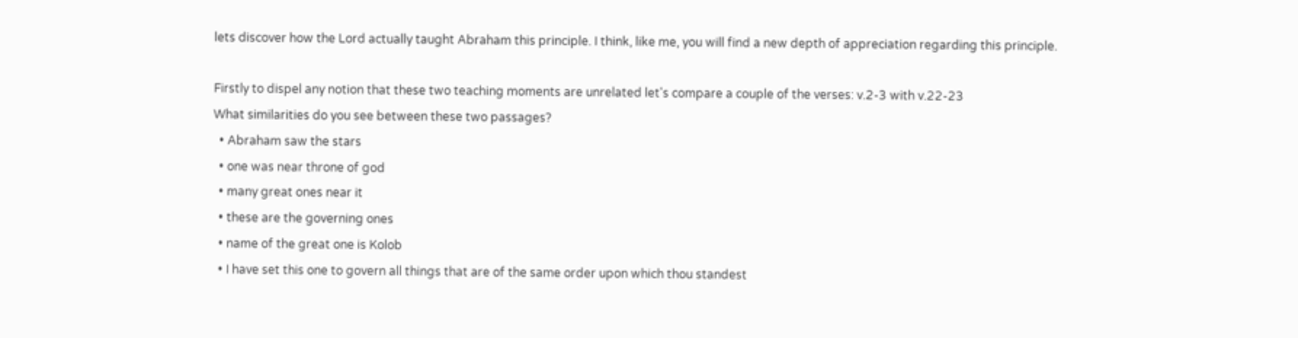lets discover how the Lord actually taught Abraham this principle. I think, like me, you will find a new depth of appreciation regarding this principle.

Firstly to dispel any notion that these two teaching moments are unrelated let's compare a couple of the verses: v.2-3 with v.22-23
What similarities do you see between these two passages?
  • Abraham saw the stars
  • one was near throne of god
  • many great ones near it
  • these are the governing ones
  • name of the great one is Kolob
  • I have set this one to govern all things that are of the same order upon which thou standest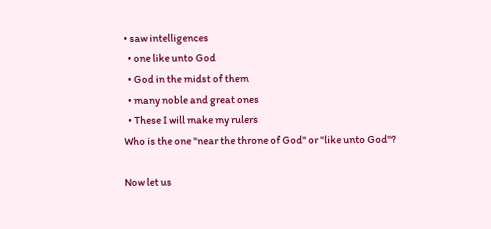• saw intelligences
  • one like unto God
  • God in the midst of them
  • many noble and great ones
  • These I will make my rulers
Who is the one "near the throne of God" or "like unto God"?

Now let us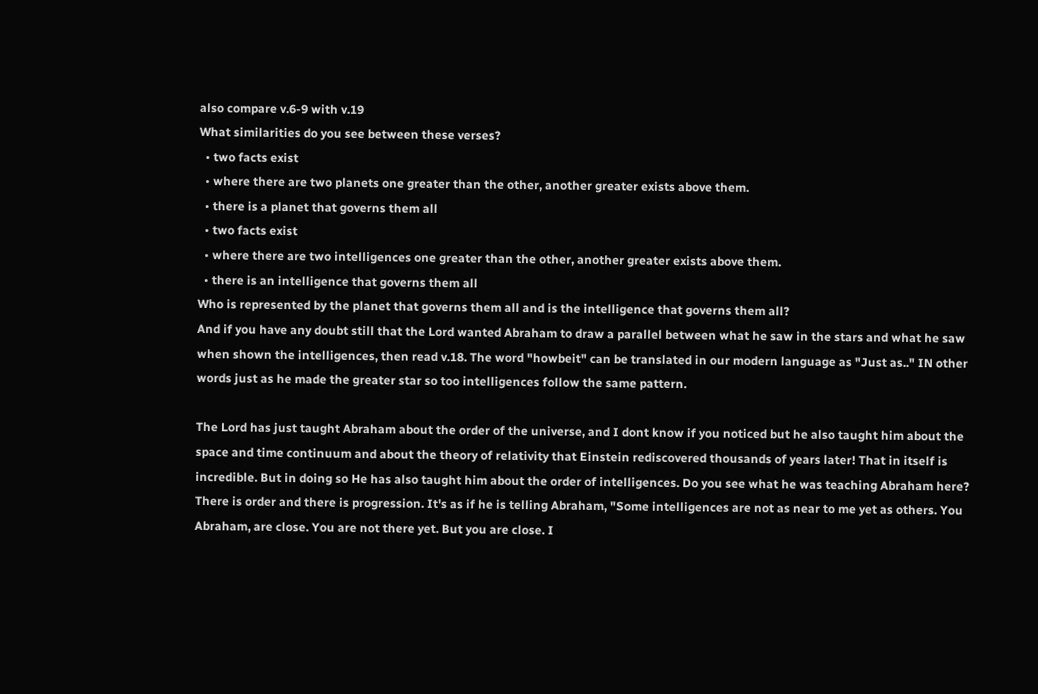also compare v.6-9 with v.19
What similarities do you see between these verses?
  • two facts exist
  • where there are two planets one greater than the other, another greater exists above them.
  • there is a planet that governs them all
  • two facts exist
  • where there are two intelligences one greater than the other, another greater exists above them.
  • there is an intelligence that governs them all
Who is represented by the planet that governs them all and is the intelligence that governs them all?
And if you have any doubt still that the Lord wanted Abraham to draw a parallel between what he saw in the stars and what he saw when shown the intelligences, then read v.18. The word "howbeit" can be translated in our modern language as "Just as.." IN other words just as he made the greater star so too intelligences follow the same pattern.

The Lord has just taught Abraham about the order of the universe, and I dont know if you noticed but he also taught him about the space and time continuum and about the theory of relativity that Einstein rediscovered thousands of years later! That in itself is incredible. But in doing so He has also taught him about the order of intelligences. Do you see what he was teaching Abraham here? There is order and there is progression. It's as if he is telling Abraham, "Some intelligences are not as near to me yet as others. You Abraham, are close. You are not there yet. But you are close. I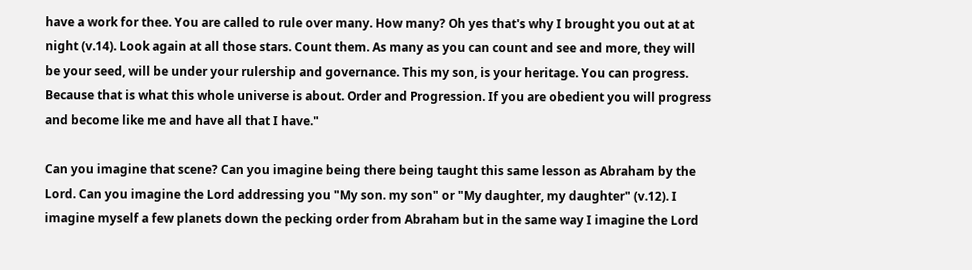have a work for thee. You are called to rule over many. How many? Oh yes that's why I brought you out at at night (v.14). Look again at all those stars. Count them. As many as you can count and see and more, they will be your seed, will be under your rulership and governance. This my son, is your heritage. You can progress. Because that is what this whole universe is about. Order and Progression. If you are obedient you will progress and become like me and have all that I have."

Can you imagine that scene? Can you imagine being there being taught this same lesson as Abraham by the Lord. Can you imagine the Lord addressing you "My son. my son" or "My daughter, my daughter" (v.12). I imagine myself a few planets down the pecking order from Abraham but in the same way I imagine the Lord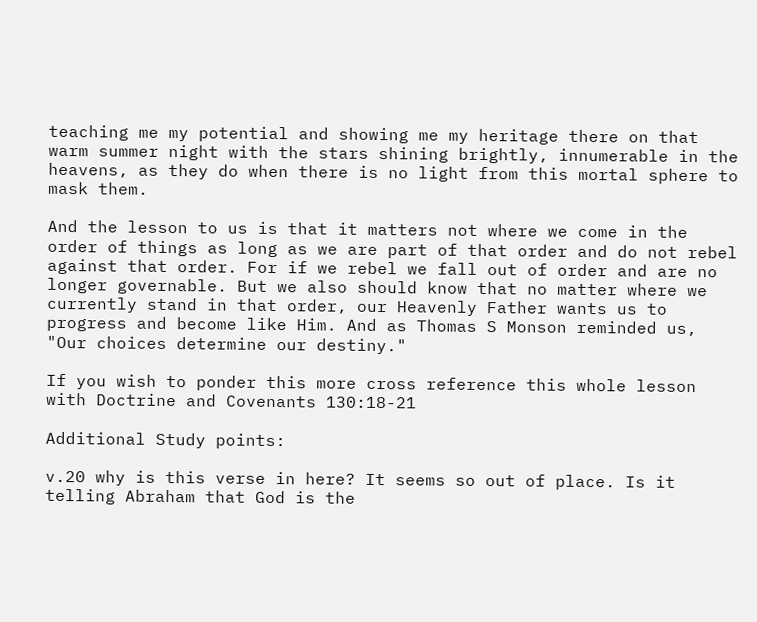teaching me my potential and showing me my heritage there on that warm summer night with the stars shining brightly, innumerable in the heavens, as they do when there is no light from this mortal sphere to mask them.

And the lesson to us is that it matters not where we come in the order of things as long as we are part of that order and do not rebel against that order. For if we rebel we fall out of order and are no longer governable. But we also should know that no matter where we currently stand in that order, our Heavenly Father wants us to progress and become like Him. And as Thomas S Monson reminded us,
"Our choices determine our destiny."

If you wish to ponder this more cross reference this whole lesson with Doctrine and Covenants 130:18-21

Additional Study points:

v.20 why is this verse in here? It seems so out of place. Is it telling Abraham that God is the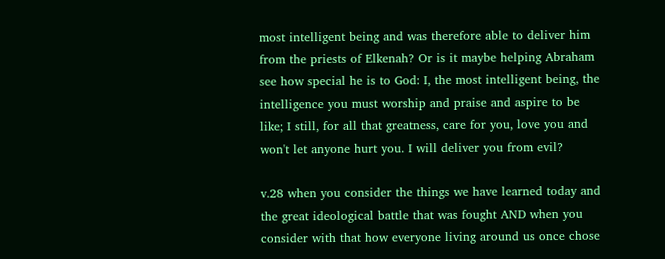most intelligent being and was therefore able to deliver him from the priests of Elkenah? Or is it maybe helping Abraham see how special he is to God: I, the most intelligent being, the intelligence you must worship and praise and aspire to be like; I still, for all that greatness, care for you, love you and won't let anyone hurt you. I will deliver you from evil?

v.28 when you consider the things we have learned today and the great ideological battle that was fought AND when you consider with that how everyone living around us once chose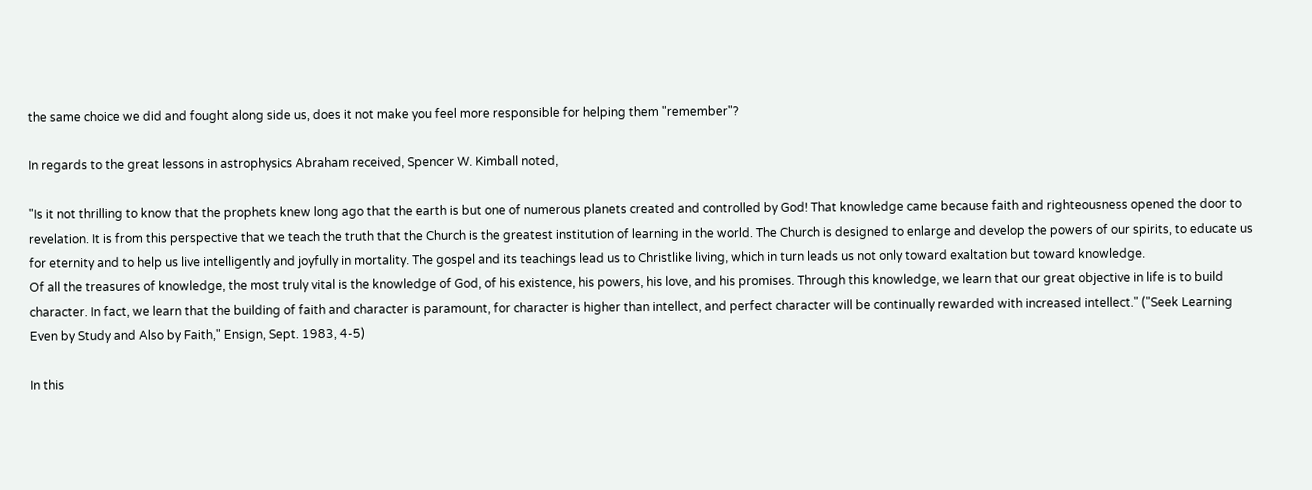the same choice we did and fought along side us, does it not make you feel more responsible for helping them "remember"?

In regards to the great lessons in astrophysics Abraham received, Spencer W. Kimball noted,

"Is it not thrilling to know that the prophets knew long ago that the earth is but one of numerous planets created and controlled by God! That knowledge came because faith and righteousness opened the door to revelation. It is from this perspective that we teach the truth that the Church is the greatest institution of learning in the world. The Church is designed to enlarge and develop the powers of our spirits, to educate us for eternity and to help us live intelligently and joyfully in mortality. The gospel and its teachings lead us to Christlike living, which in turn leads us not only toward exaltation but toward knowledge.
Of all the treasures of knowledge, the most truly vital is the knowledge of God, of his existence, his powers, his love, and his promises. Through this knowledge, we learn that our great objective in life is to build character. In fact, we learn that the building of faith and character is paramount, for character is higher than intellect, and perfect character will be continually rewarded with increased intellect." ("Seek Learning Even by Study and Also by Faith," Ensign, Sept. 1983, 4-5)

In this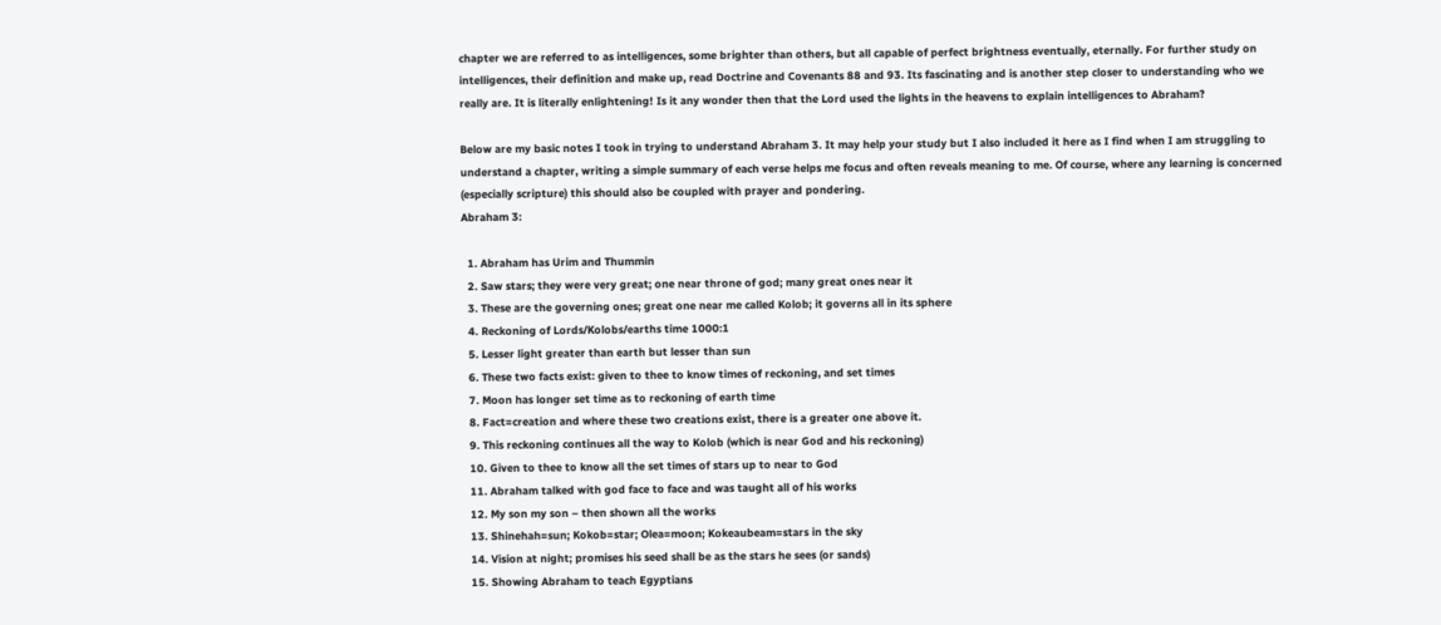chapter we are referred to as intelligences, some brighter than others, but all capable of perfect brightness eventually, eternally. For further study on intelligences, their definition and make up, read Doctrine and Covenants 88 and 93. Its fascinating and is another step closer to understanding who we really are. It is literally enlightening! Is it any wonder then that the Lord used the lights in the heavens to explain intelligences to Abraham?

Below are my basic notes I took in trying to understand Abraham 3. It may help your study but I also included it here as I find when I am struggling to understand a chapter, writing a simple summary of each verse helps me focus and often reveals meaning to me. Of course, where any learning is concerned (especially scripture) this should also be coupled with prayer and pondering.
Abraham 3:

  1. Abraham has Urim and Thummin
  2. Saw stars; they were very great; one near throne of god; many great ones near it
  3. These are the governing ones; great one near me called Kolob; it governs all in its sphere
  4. Reckoning of Lords/Kolobs/earths time 1000:1
  5. Lesser light greater than earth but lesser than sun
  6. These two facts exist: given to thee to know times of reckoning, and set times
  7. Moon has longer set time as to reckoning of earth time
  8. Fact=creation and where these two creations exist, there is a greater one above it.
  9. This reckoning continues all the way to Kolob (which is near God and his reckoning)
  10. Given to thee to know all the set times of stars up to near to God
  11. Abraham talked with god face to face and was taught all of his works
  12. My son my son – then shown all the works
  13. Shinehah=sun; Kokob=star; Olea=moon; Kokeaubeam=stars in the sky
  14. Vision at night; promises his seed shall be as the stars he sees (or sands)
  15. Showing Abraham to teach Egyptians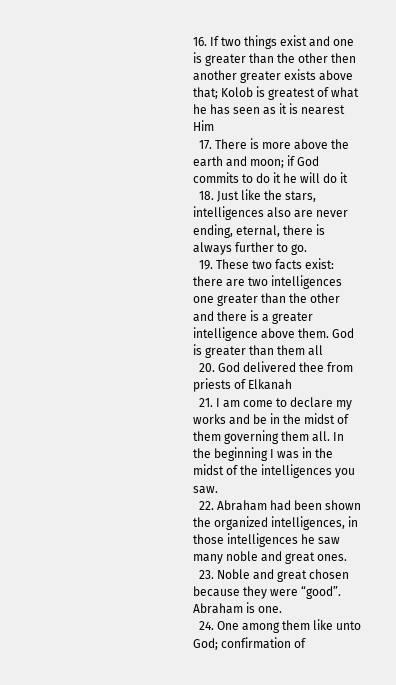16. If two things exist and one is greater than the other then another greater exists above that; Kolob is greatest of what he has seen as it is nearest Him
  17. There is more above the earth and moon; if God commits to do it he will do it
  18. Just like the stars, intelligences also are never ending, eternal, there is always further to go.
  19. These two facts exist: there are two intelligences one greater than the other and there is a greater intelligence above them. God is greater than them all
  20. God delivered thee from priests of Elkanah
  21. I am come to declare my works and be in the midst of them governing them all. In the beginning I was in the midst of the intelligences you saw.
  22. Abraham had been shown the organized intelligences, in those intelligences he saw many noble and great ones.
  23. Noble and great chosen because they were “good”. Abraham is one.
  24. One among them like unto God; confirmation of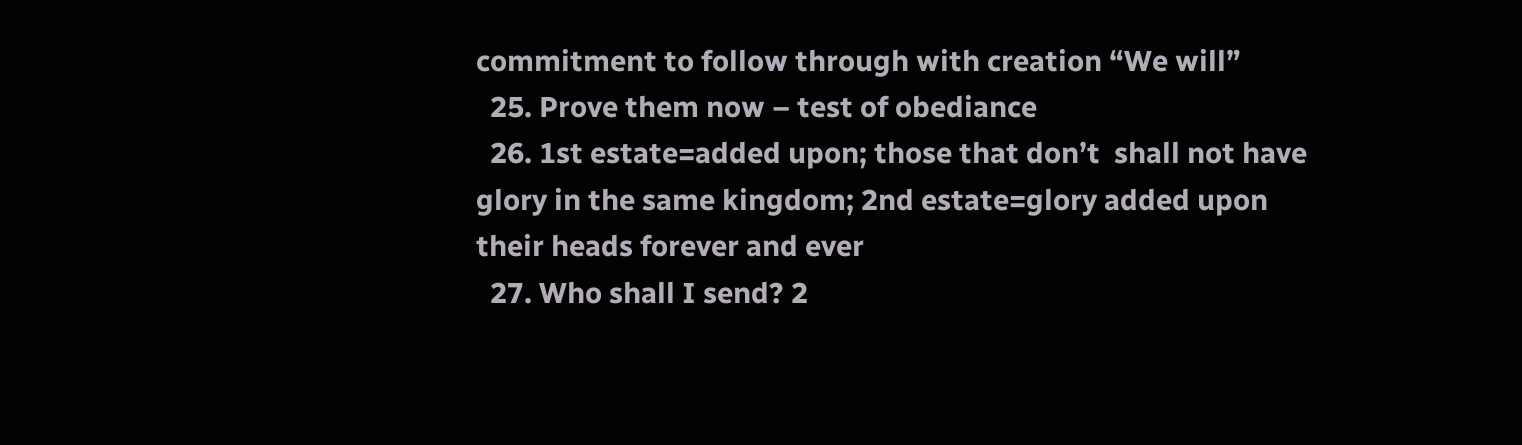commitment to follow through with creation “We will”
  25. Prove them now – test of obediance
  26. 1st estate=added upon; those that don’t  shall not have glory in the same kingdom; 2nd estate=glory added upon their heads forever and ever
  27. Who shall I send? 2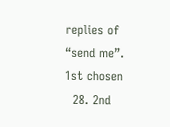replies of “send me”. 1st chosen
  28. 2nd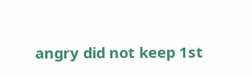angry did not keep 1st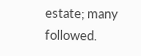estate; many followed.